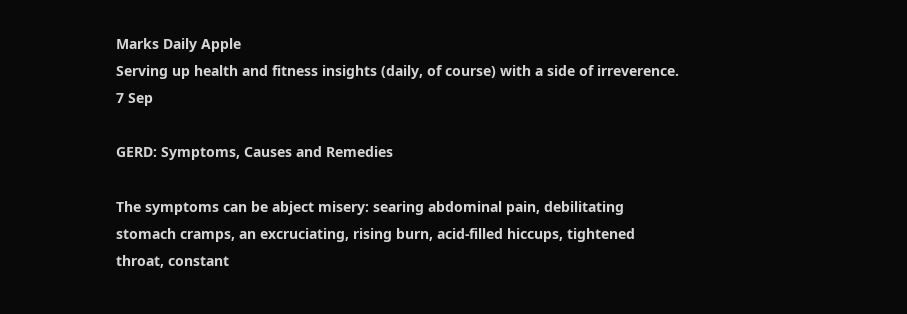Marks Daily Apple
Serving up health and fitness insights (daily, of course) with a side of irreverence.
7 Sep

GERD: Symptoms, Causes and Remedies

The symptoms can be abject misery: searing abdominal pain, debilitating stomach cramps, an excruciating, rising burn, acid-filled hiccups, tightened throat, constant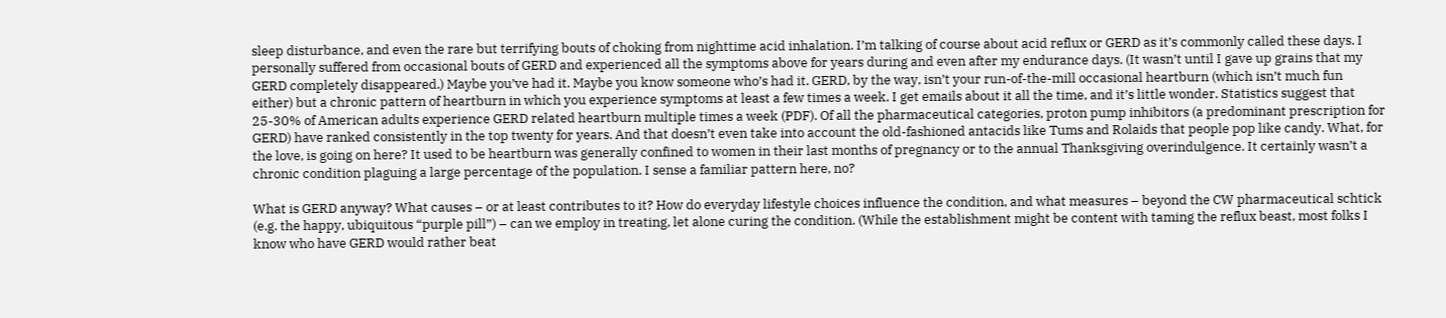sleep disturbance, and even the rare but terrifying bouts of choking from nighttime acid inhalation. I’m talking of course about acid reflux or GERD as it’s commonly called these days. I personally suffered from occasional bouts of GERD and experienced all the symptoms above for years during and even after my endurance days. (It wasn’t until I gave up grains that my GERD completely disappeared.) Maybe you’ve had it. Maybe you know someone who’s had it. GERD, by the way, isn’t your run-of-the-mill occasional heartburn (which isn’t much fun either) but a chronic pattern of heartburn in which you experience symptoms at least a few times a week. I get emails about it all the time, and it’s little wonder. Statistics suggest that 25-30% of American adults experience GERD related heartburn multiple times a week (PDF). Of all the pharmaceutical categories, proton pump inhibitors (a predominant prescription for GERD) have ranked consistently in the top twenty for years. And that doesn’t even take into account the old-fashioned antacids like Tums and Rolaids that people pop like candy. What, for the love, is going on here? It used to be heartburn was generally confined to women in their last months of pregnancy or to the annual Thanksgiving overindulgence. It certainly wasn’t a chronic condition plaguing a large percentage of the population. I sense a familiar pattern here, no?

What is GERD anyway? What causes – or at least contributes to it? How do everyday lifestyle choices influence the condition, and what measures – beyond the CW pharmaceutical schtick (e.g. the happy, ubiquitous “purple pill”) – can we employ in treating, let alone curing the condition. (While the establishment might be content with taming the reflux beast, most folks I know who have GERD would rather beat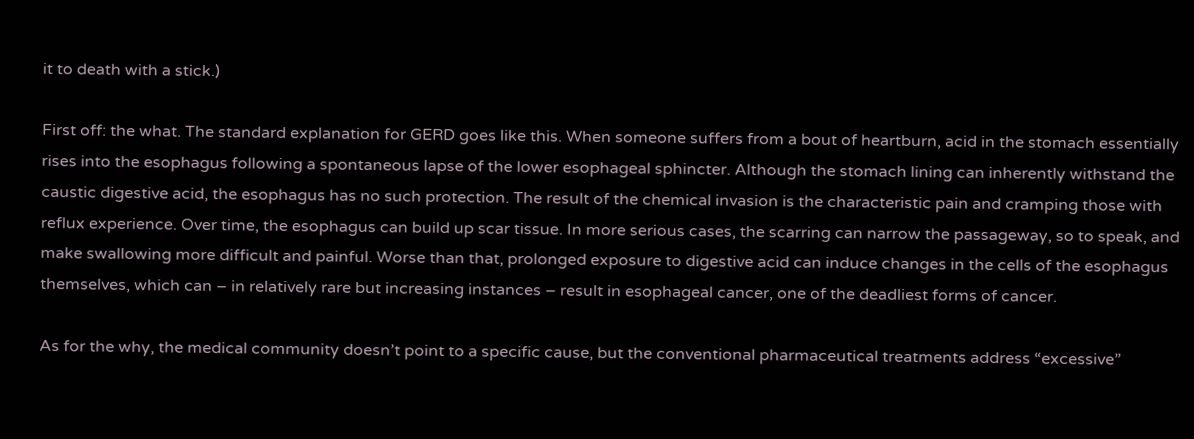it to death with a stick.)

First off: the what. The standard explanation for GERD goes like this. When someone suffers from a bout of heartburn, acid in the stomach essentially rises into the esophagus following a spontaneous lapse of the lower esophageal sphincter. Although the stomach lining can inherently withstand the caustic digestive acid, the esophagus has no such protection. The result of the chemical invasion is the characteristic pain and cramping those with reflux experience. Over time, the esophagus can build up scar tissue. In more serious cases, the scarring can narrow the passageway, so to speak, and make swallowing more difficult and painful. Worse than that, prolonged exposure to digestive acid can induce changes in the cells of the esophagus themselves, which can – in relatively rare but increasing instances – result in esophageal cancer, one of the deadliest forms of cancer.

As for the why, the medical community doesn’t point to a specific cause, but the conventional pharmaceutical treatments address “excessive”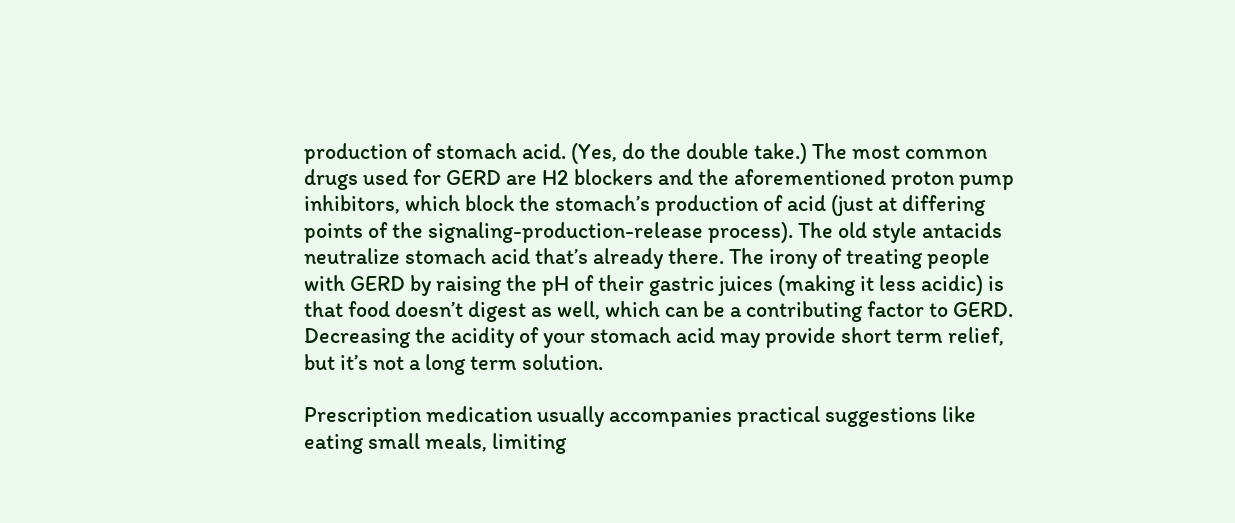production of stomach acid. (Yes, do the double take.) The most common drugs used for GERD are H2 blockers and the aforementioned proton pump inhibitors, which block the stomach’s production of acid (just at differing points of the signaling-production-release process). The old style antacids neutralize stomach acid that’s already there. The irony of treating people with GERD by raising the pH of their gastric juices (making it less acidic) is that food doesn’t digest as well, which can be a contributing factor to GERD. Decreasing the acidity of your stomach acid may provide short term relief, but it’s not a long term solution.

Prescription medication usually accompanies practical suggestions like eating small meals, limiting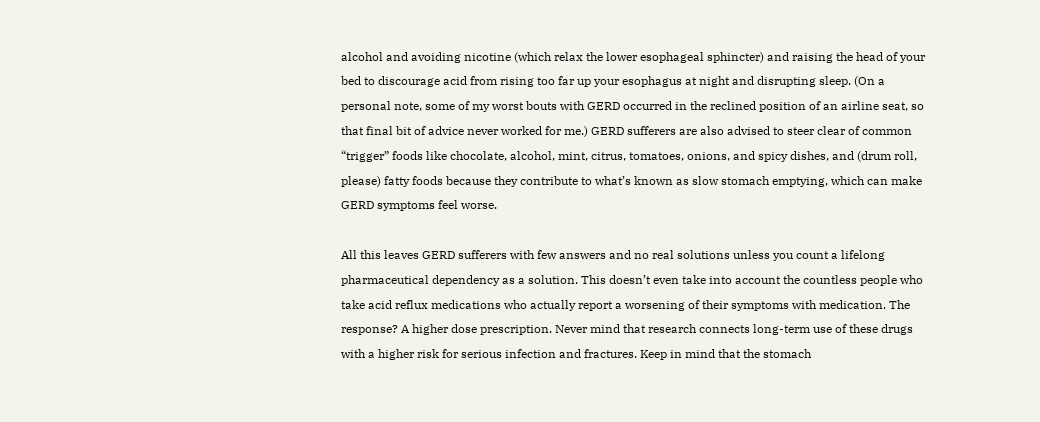alcohol and avoiding nicotine (which relax the lower esophageal sphincter) and raising the head of your bed to discourage acid from rising too far up your esophagus at night and disrupting sleep. (On a personal note, some of my worst bouts with GERD occurred in the reclined position of an airline seat, so that final bit of advice never worked for me.) GERD sufferers are also advised to steer clear of common “trigger” foods like chocolate, alcohol, mint, citrus, tomatoes, onions, and spicy dishes, and (drum roll, please) fatty foods because they contribute to what’s known as slow stomach emptying, which can make GERD symptoms feel worse.

All this leaves GERD sufferers with few answers and no real solutions unless you count a lifelong pharmaceutical dependency as a solution. This doesn’t even take into account the countless people who take acid reflux medications who actually report a worsening of their symptoms with medication. The response? A higher dose prescription. Never mind that research connects long-term use of these drugs with a higher risk for serious infection and fractures. Keep in mind that the stomach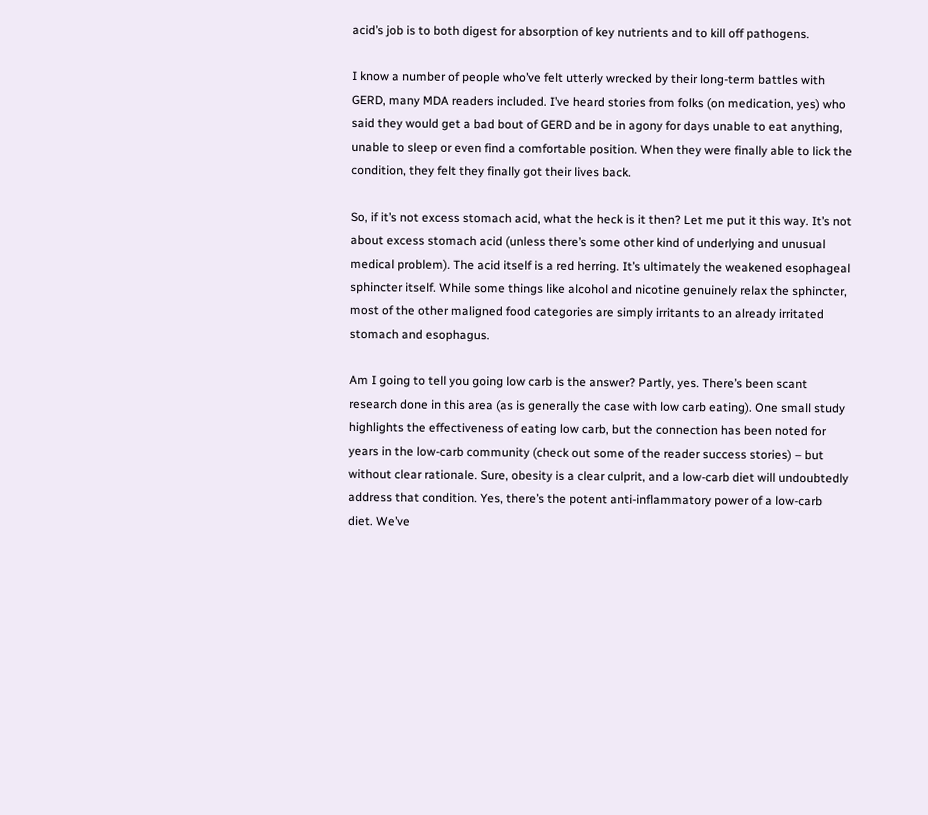acid’s job is to both digest for absorption of key nutrients and to kill off pathogens.

I know a number of people who’ve felt utterly wrecked by their long-term battles with GERD, many MDA readers included. I’ve heard stories from folks (on medication, yes) who said they would get a bad bout of GERD and be in agony for days unable to eat anything, unable to sleep or even find a comfortable position. When they were finally able to lick the condition, they felt they finally got their lives back.

So, if it’s not excess stomach acid, what the heck is it then? Let me put it this way. It’s not about excess stomach acid (unless there’s some other kind of underlying and unusual medical problem). The acid itself is a red herring. It’s ultimately the weakened esophageal sphincter itself. While some things like alcohol and nicotine genuinely relax the sphincter, most of the other maligned food categories are simply irritants to an already irritated stomach and esophagus.

Am I going to tell you going low carb is the answer? Partly, yes. There’s been scant research done in this area (as is generally the case with low carb eating). One small study highlights the effectiveness of eating low carb, but the connection has been noted for years in the low-carb community (check out some of the reader success stories) – but without clear rationale. Sure, obesity is a clear culprit, and a low-carb diet will undoubtedly address that condition. Yes, there’s the potent anti-inflammatory power of a low-carb diet. We’ve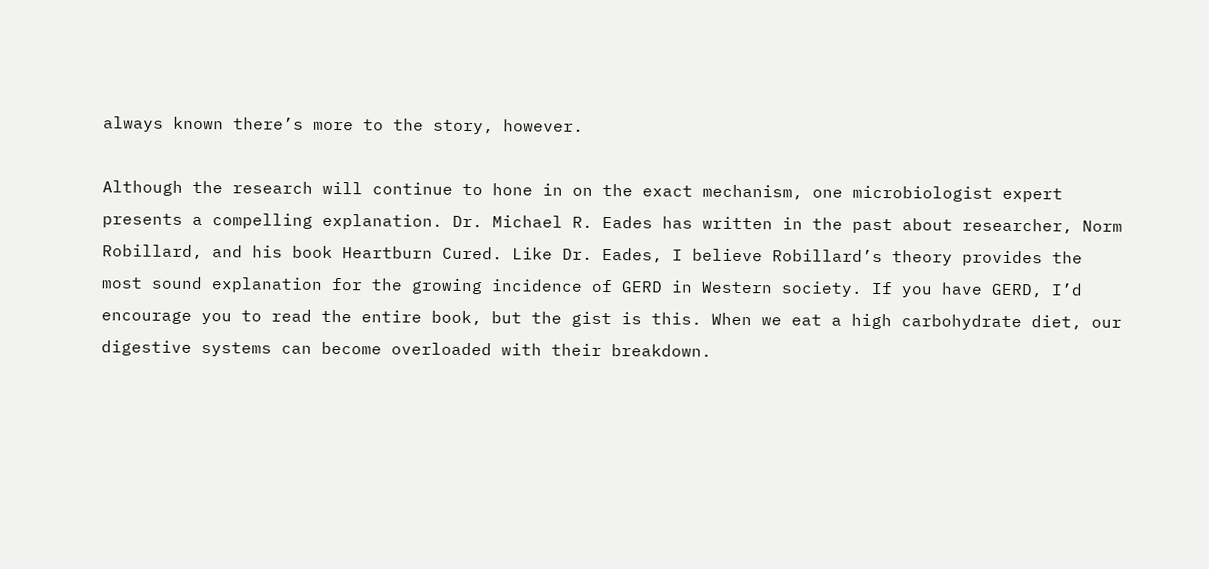always known there’s more to the story, however.

Although the research will continue to hone in on the exact mechanism, one microbiologist expert presents a compelling explanation. Dr. Michael R. Eades has written in the past about researcher, Norm Robillard, and his book Heartburn Cured. Like Dr. Eades, I believe Robillard’s theory provides the most sound explanation for the growing incidence of GERD in Western society. If you have GERD, I’d encourage you to read the entire book, but the gist is this. When we eat a high carbohydrate diet, our digestive systems can become overloaded with their breakdown.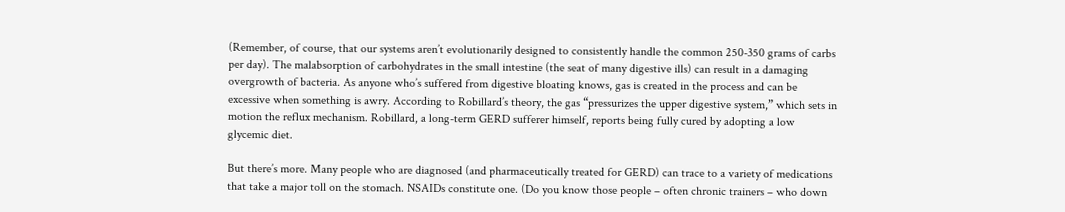(Remember, of course, that our systems aren’t evolutionarily designed to consistently handle the common 250-350 grams of carbs per day). The malabsorption of carbohydrates in the small intestine (the seat of many digestive ills) can result in a damaging overgrowth of bacteria. As anyone who’s suffered from digestive bloating knows, gas is created in the process and can be excessive when something is awry. According to Robillard’s theory, the gas “pressurizes the upper digestive system,” which sets in motion the reflux mechanism. Robillard, a long-term GERD sufferer himself, reports being fully cured by adopting a low glycemic diet.

But there’s more. Many people who are diagnosed (and pharmaceutically treated for GERD) can trace to a variety of medications that take a major toll on the stomach. NSAIDs constitute one. (Do you know those people – often chronic trainers – who down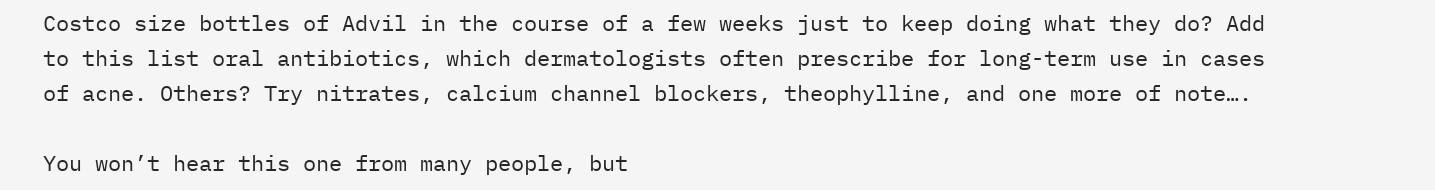Costco size bottles of Advil in the course of a few weeks just to keep doing what they do? Add to this list oral antibiotics, which dermatologists often prescribe for long-term use in cases of acne. Others? Try nitrates, calcium channel blockers, theophylline, and one more of note….

You won’t hear this one from many people, but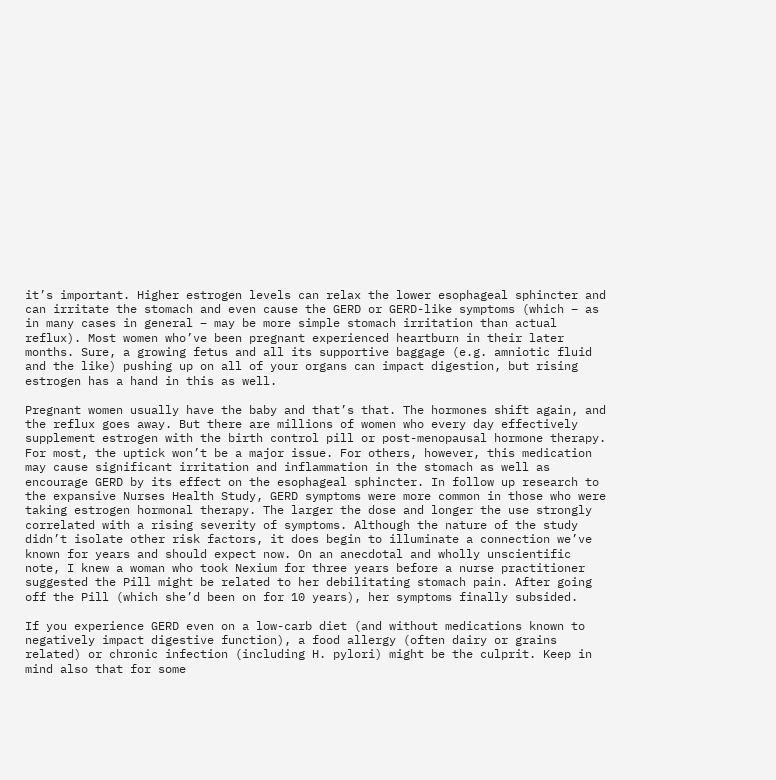it’s important. Higher estrogen levels can relax the lower esophageal sphincter and can irritate the stomach and even cause the GERD or GERD-like symptoms (which – as in many cases in general – may be more simple stomach irritation than actual reflux). Most women who’ve been pregnant experienced heartburn in their later months. Sure, a growing fetus and all its supportive baggage (e.g. amniotic fluid and the like) pushing up on all of your organs can impact digestion, but rising estrogen has a hand in this as well.

Pregnant women usually have the baby and that’s that. The hormones shift again, and the reflux goes away. But there are millions of women who every day effectively supplement estrogen with the birth control pill or post-menopausal hormone therapy. For most, the uptick won’t be a major issue. For others, however, this medication may cause significant irritation and inflammation in the stomach as well as encourage GERD by its effect on the esophageal sphincter. In follow up research to the expansive Nurses Health Study, GERD symptoms were more common in those who were taking estrogen hormonal therapy. The larger the dose and longer the use strongly correlated with a rising severity of symptoms. Although the nature of the study didn’t isolate other risk factors, it does begin to illuminate a connection we’ve known for years and should expect now. On an anecdotal and wholly unscientific note, I knew a woman who took Nexium for three years before a nurse practitioner suggested the Pill might be related to her debilitating stomach pain. After going off the Pill (which she’d been on for 10 years), her symptoms finally subsided.

If you experience GERD even on a low-carb diet (and without medications known to negatively impact digestive function), a food allergy (often dairy or grains related) or chronic infection (including H. pylori) might be the culprit. Keep in mind also that for some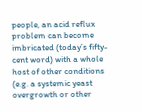people, an acid reflux problem can become imbricated (today’s fifty-cent word) with a whole host of other conditions (e.g. a systemic yeast overgrowth or other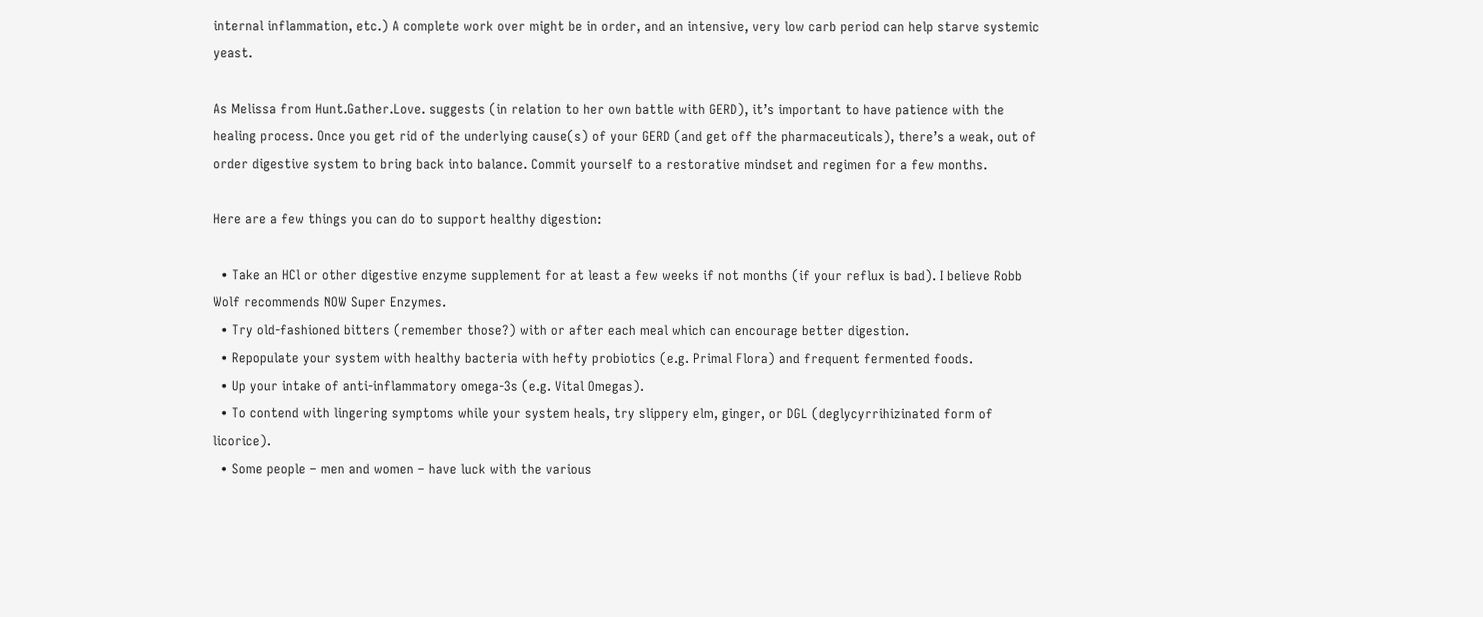internal inflammation, etc.) A complete work over might be in order, and an intensive, very low carb period can help starve systemic yeast.

As Melissa from Hunt.Gather.Love. suggests (in relation to her own battle with GERD), it’s important to have patience with the healing process. Once you get rid of the underlying cause(s) of your GERD (and get off the pharmaceuticals), there’s a weak, out of order digestive system to bring back into balance. Commit yourself to a restorative mindset and regimen for a few months.

Here are a few things you can do to support healthy digestion:

  • Take an HCl or other digestive enzyme supplement for at least a few weeks if not months (if your reflux is bad). I believe Robb Wolf recommends NOW Super Enzymes.
  • Try old-fashioned bitters (remember those?) with or after each meal which can encourage better digestion.
  • Repopulate your system with healthy bacteria with hefty probiotics (e.g. Primal Flora) and frequent fermented foods.
  • Up your intake of anti-inflammatory omega-3s (e.g. Vital Omegas).
  • To contend with lingering symptoms while your system heals, try slippery elm, ginger, or DGL (deglycyrrihizinated form of licorice).
  • Some people – men and women – have luck with the various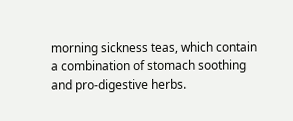morning sickness teas, which contain a combination of stomach soothing and pro-digestive herbs.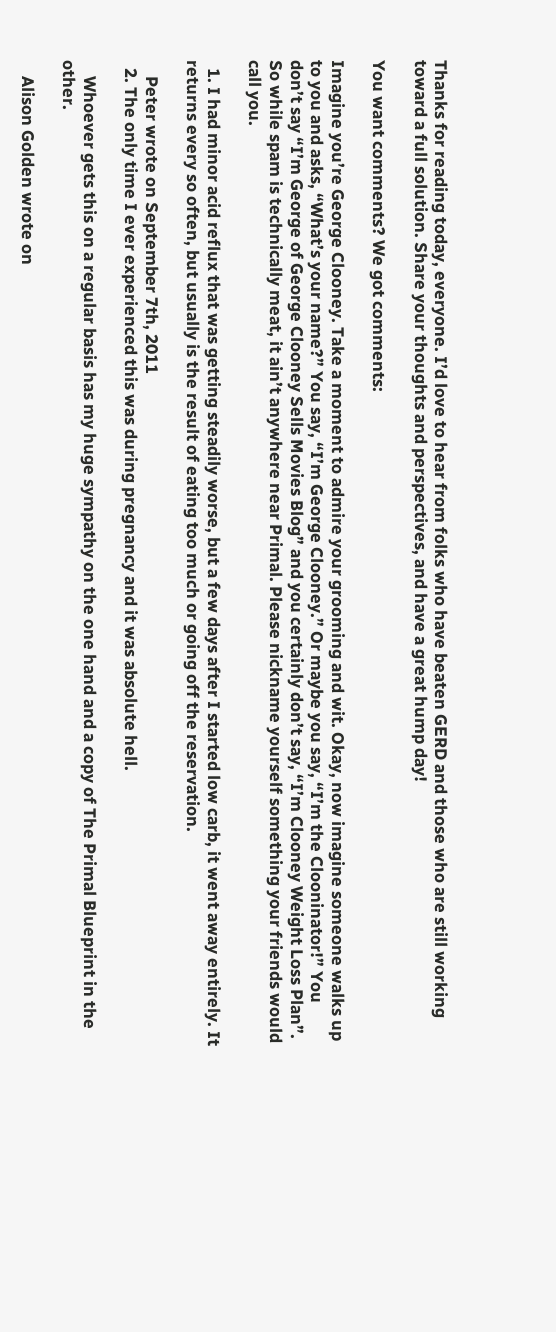Thanks for reading today, everyone. I’d love to hear from folks who have beaten GERD and those who are still working toward a full solution. Share your thoughts and perspectives, and have a great hump day!

You want comments? We got comments:

Imagine you’re George Clooney. Take a moment to admire your grooming and wit. Okay, now imagine someone walks up to you and asks, “What’s your name?” You say, “I’m George Clooney.” Or maybe you say, “I’m the Clooninator!” You don’t say “I’m George of George Clooney Sells Movies Blog” and you certainly don’t say, “I’m Clooney Weight Loss Plan”. So while spam is technically meat, it ain’t anywhere near Primal. Please nickname yourself something your friends would call you.

  1. I had minor acid reflux that was getting steadily worse, but a few days after I started low carb, it went away entirely. It returns every so often, but usually is the result of eating too much or going off the reservation.

    Peter wrote on September 7th, 2011
  2. The only time I ever experienced this was during pregnancy and it was absolute hell.

    Whoever gets this on a regular basis has my huge sympathy on the one hand and a copy of The Primal Blueprint in the other.

    Alison Golden wrote on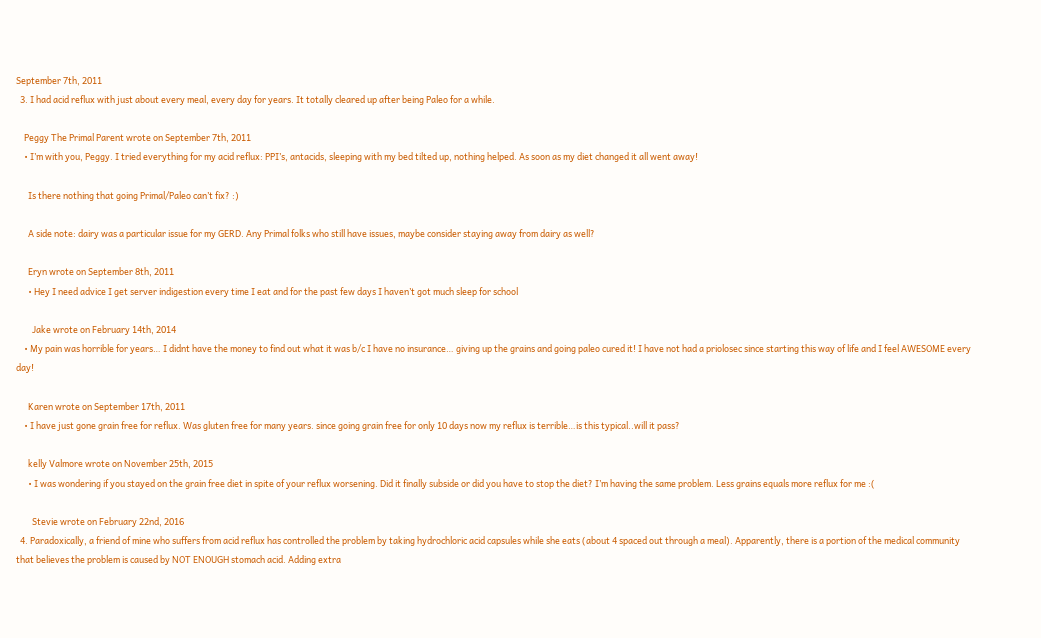September 7th, 2011
  3. I had acid reflux with just about every meal, every day for years. It totally cleared up after being Paleo for a while.

    Peggy The Primal Parent wrote on September 7th, 2011
    • I’m with you, Peggy. I tried everything for my acid reflux: PPI’s, antacids, sleeping with my bed tilted up, nothing helped. As soon as my diet changed it all went away!

      Is there nothing that going Primal/Paleo can’t fix? :)

      A side note: dairy was a particular issue for my GERD. Any Primal folks who still have issues, maybe consider staying away from dairy as well?

      Eryn wrote on September 8th, 2011
      • Hey I need advice I get server indigestion every time I eat and for the past few days I haven’t got much sleep for school

        Jake wrote on February 14th, 2014
    • My pain was horrible for years… I didnt have the money to find out what it was b/c I have no insurance… giving up the grains and going paleo cured it! I have not had a priolosec since starting this way of life and I feel AWESOME every day!

      Karen wrote on September 17th, 2011
    • I have just gone grain free for reflux. Was gluten free for many years. since going grain free for only 10 days now my reflux is terrible…is this typical..will it pass?

      kelly Valmore wrote on November 25th, 2015
      • I was wondering if you stayed on the grain free diet in spite of your reflux worsening. Did it finally subside or did you have to stop the diet? I’m having the same problem. Less grains equals more reflux for me :(

        Stevie wrote on February 22nd, 2016
  4. Paradoxically, a friend of mine who suffers from acid reflux has controlled the problem by taking hydrochloric acid capsules while she eats (about 4 spaced out through a meal). Apparently, there is a portion of the medical community that believes the problem is caused by NOT ENOUGH stomach acid. Adding extra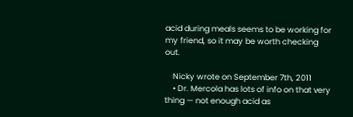acid during meals seems to be working for my friend, so it may be worth checking out.

    Nicky wrote on September 7th, 2011
    • Dr. Mercola has lots of info on that very thing — not enough acid as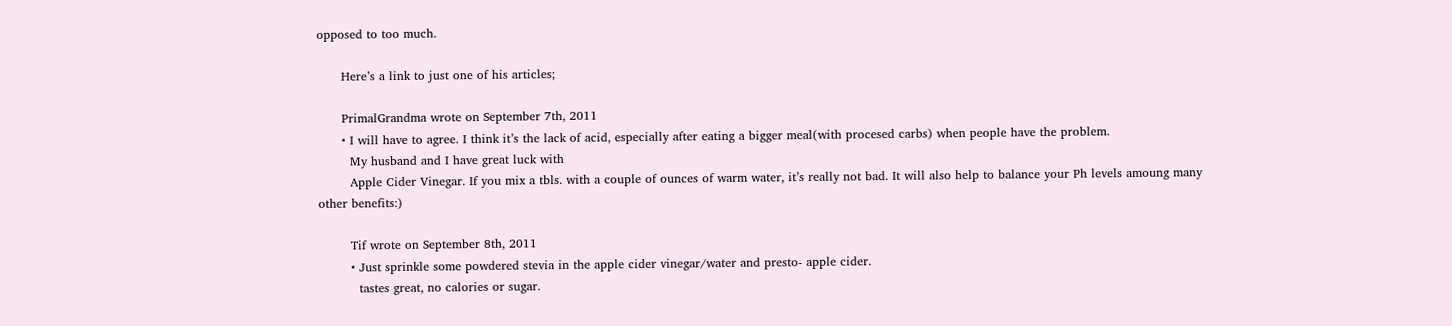opposed to too much.

      Here’s a link to just one of his articles;

      PrimalGrandma wrote on September 7th, 2011
      • I will have to agree. I think it’s the lack of acid, especially after eating a bigger meal(with procesed carbs) when people have the problem.
        My husband and I have great luck with
        Apple Cider Vinegar. If you mix a tbls. with a couple of ounces of warm water, it’s really not bad. It will also help to balance your Ph levels amoung many other benefits:)

        Tif wrote on September 8th, 2011
        • Just sprinkle some powdered stevia in the apple cider vinegar/water and presto- apple cider.
          tastes great, no calories or sugar.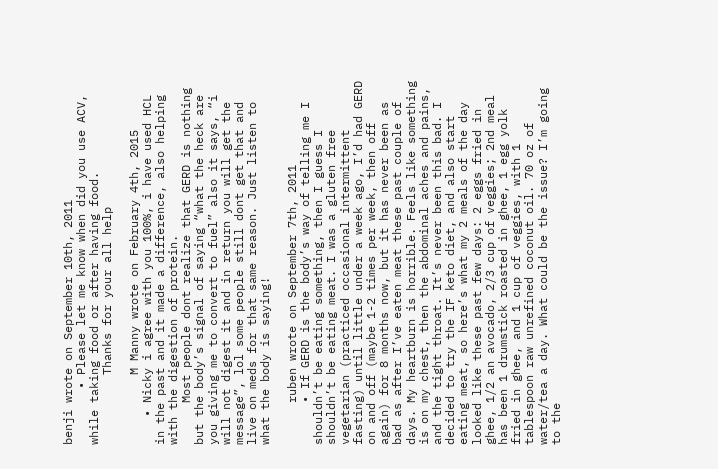benji wrote on September 10th, 2011
        • Please let me know when did you use ACV, while taking food or after having food.
          Thanks for your all help

          M Manny wrote on February 4th, 2015
    • Nicky i agree with you 100%, i have used HCL in the past and it made a difference, also helping with the digestion of protein.
      Most people dont realize that GERD is nothing but the body’s signal of saying “what the heck are you giving me to convert to fuel” also it says, “i will not digest it and in return you will get the message”, lol some people still dont get that and live on meds for that same reason. Just listen to what the body is saying!

      ruben wrote on September 7th, 2011
      • If GERD is the body’s way of telling me I shouldn’t be eating something, then I guess I shouldn’t be eating meat. I was a gluten free vegetarian (practiced occasional intermittent fasting) until little under a week ago, I’d had GERD on and off (maybe 1-2 times per week, then off again) for 8 months now, but it has never been as bad as after I’ve eaten meat these past couple of days. My heartburn is horrible. Feels like something is on my chest, then the abdominal aches and pains, and the tight throat. It’s never been this bad. I decided to try the IF keto diet, and also start eating meat, so here’s what my 2 meals of the day looked like these past few days: 2 eggs fried in ghee, 1/2 an avocado, 2/3 cup of veggies; 2nd meal has been 1 drumstick roasted in ghee, 1 egg yolk fried in ghee, and 1 cup of veggies, with 1 tablespoon raw unrefined coconut oil. 70 oz of water/tea a day. What could be the issue? I’m going to the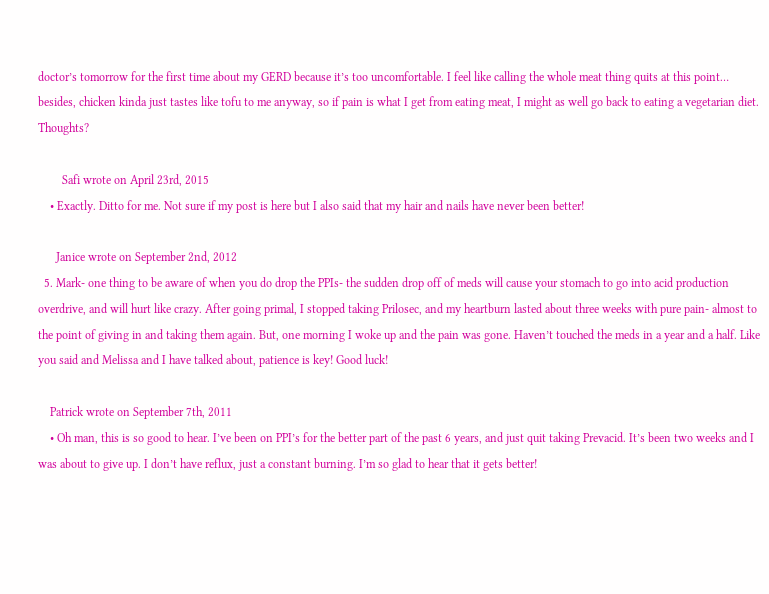doctor’s tomorrow for the first time about my GERD because it’s too uncomfortable. I feel like calling the whole meat thing quits at this point… besides, chicken kinda just tastes like tofu to me anyway, so if pain is what I get from eating meat, I might as well go back to eating a vegetarian diet. Thoughts?

        Safi wrote on April 23rd, 2015
    • Exactly. Ditto for me. Not sure if my post is here but I also said that my hair and nails have never been better!

      Janice wrote on September 2nd, 2012
  5. Mark- one thing to be aware of when you do drop the PPIs- the sudden drop off of meds will cause your stomach to go into acid production overdrive, and will hurt like crazy. After going primal, I stopped taking Prilosec, and my heartburn lasted about three weeks with pure pain- almost to the point of giving in and taking them again. But, one morning I woke up and the pain was gone. Haven’t touched the meds in a year and a half. Like you said and Melissa and I have talked about, patience is key! Good luck!

    Patrick wrote on September 7th, 2011
    • Oh man, this is so good to hear. I’ve been on PPI’s for the better part of the past 6 years, and just quit taking Prevacid. It’s been two weeks and I was about to give up. I don’t have reflux, just a constant burning. I’m so glad to hear that it gets better!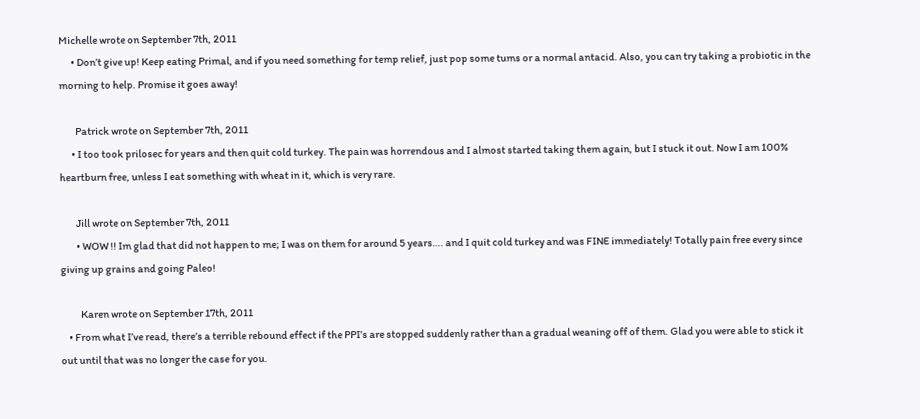Michelle wrote on September 7th, 2011
      • Don’t give up! Keep eating Primal, and if you need something for temp relief, just pop some tums or a normal antacid. Also, you can try taking a probiotic in the morning to help. Promise it goes away!

        Patrick wrote on September 7th, 2011
      • I too took prilosec for years and then quit cold turkey. The pain was horrendous and I almost started taking them again, but I stuck it out. Now I am 100% heartburn free, unless I eat something with wheat in it, which is very rare.

        Jill wrote on September 7th, 2011
        • WOW !! Im glad that did not happen to me; I was on them for around 5 years…. and I quit cold turkey and was FINE immediately! Totally pain free every since giving up grains and going Paleo!

          Karen wrote on September 17th, 2011
    • From what I’ve read, there’s a terrible rebound effect if the PPI’s are stopped suddenly rather than a gradual weaning off of them. Glad you were able to stick it out until that was no longer the case for you.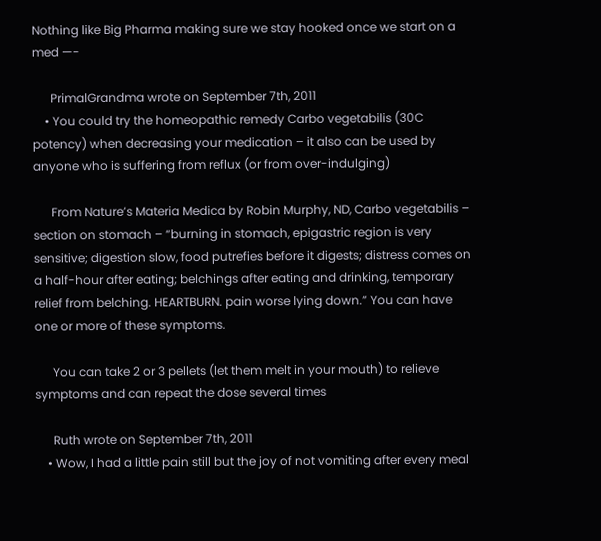Nothing like Big Pharma making sure we stay hooked once we start on a med —-

      PrimalGrandma wrote on September 7th, 2011
    • You could try the homeopathic remedy Carbo vegetabilis (30C potency) when decreasing your medication – it also can be used by anyone who is suffering from reflux (or from over-indulging)

      From Nature’s Materia Medica by Robin Murphy, ND, Carbo vegetabilis – section on stomach – “burning in stomach, epigastric region is very sensitive; digestion slow, food putrefies before it digests; distress comes on a half-hour after eating; belchings after eating and drinking, temporary relief from belching. HEARTBURN. pain worse lying down.” You can have one or more of these symptoms.

      You can take 2 or 3 pellets (let them melt in your mouth) to relieve symptoms and can repeat the dose several times

      Ruth wrote on September 7th, 2011
    • Wow, I had a little pain still but the joy of not vomiting after every meal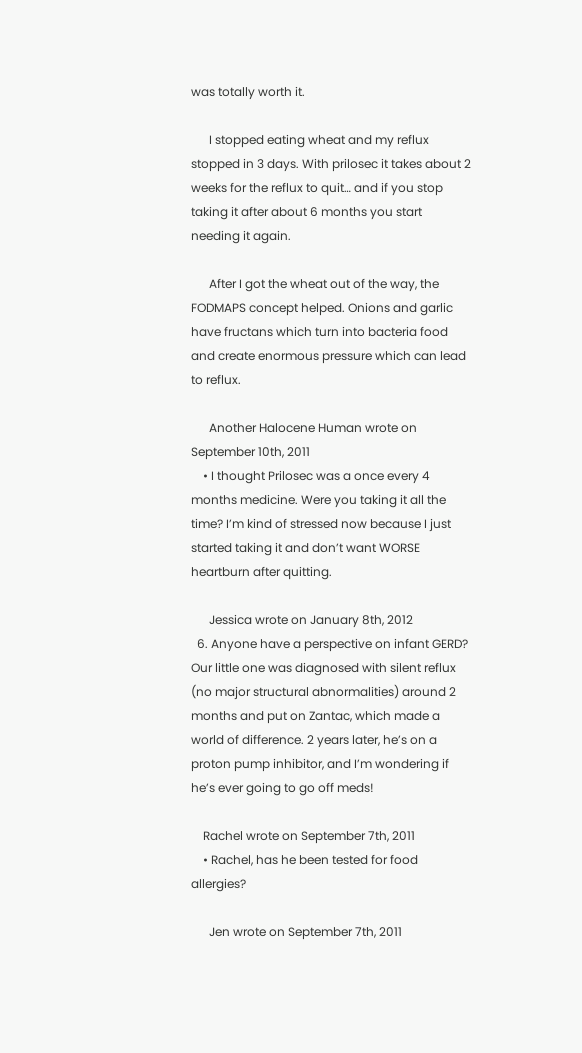was totally worth it.

      I stopped eating wheat and my reflux stopped in 3 days. With prilosec it takes about 2 weeks for the reflux to quit… and if you stop taking it after about 6 months you start needing it again.

      After I got the wheat out of the way, the FODMAPS concept helped. Onions and garlic have fructans which turn into bacteria food and create enormous pressure which can lead to reflux.

      Another Halocene Human wrote on September 10th, 2011
    • I thought Prilosec was a once every 4 months medicine. Were you taking it all the time? I’m kind of stressed now because I just started taking it and don’t want WORSE heartburn after quitting.

      Jessica wrote on January 8th, 2012
  6. Anyone have a perspective on infant GERD? Our little one was diagnosed with silent reflux (no major structural abnormalities) around 2 months and put on Zantac, which made a world of difference. 2 years later, he’s on a proton pump inhibitor, and I’m wondering if he’s ever going to go off meds!

    Rachel wrote on September 7th, 2011
    • Rachel, has he been tested for food allergies?

      Jen wrote on September 7th, 2011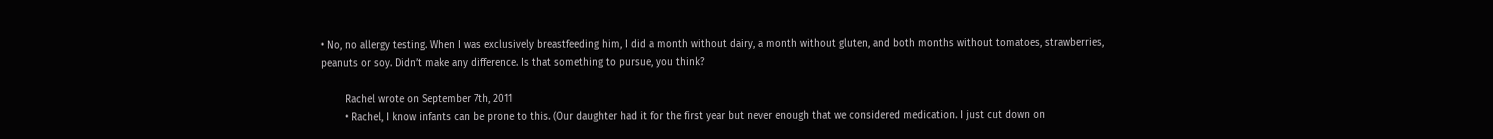• No, no allergy testing. When I was exclusively breastfeeding him, I did a month without dairy, a month without gluten, and both months without tomatoes, strawberries, peanuts or soy. Didn’t make any difference. Is that something to pursue, you think?

        Rachel wrote on September 7th, 2011
        • Rachel, I know infants can be prone to this. (Our daughter had it for the first year but never enough that we considered medication. I just cut down on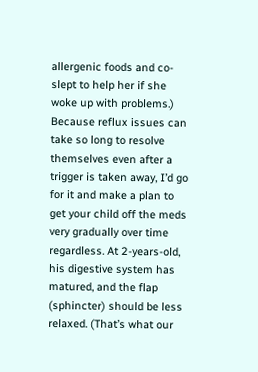allergenic foods and co-slept to help her if she woke up with problems.) Because reflux issues can take so long to resolve themselves even after a trigger is taken away, I’d go for it and make a plan to get your child off the meds very gradually over time regardless. At 2-years-old, his digestive system has matured, and the flap (sphincter) should be less relaxed. (That’s what our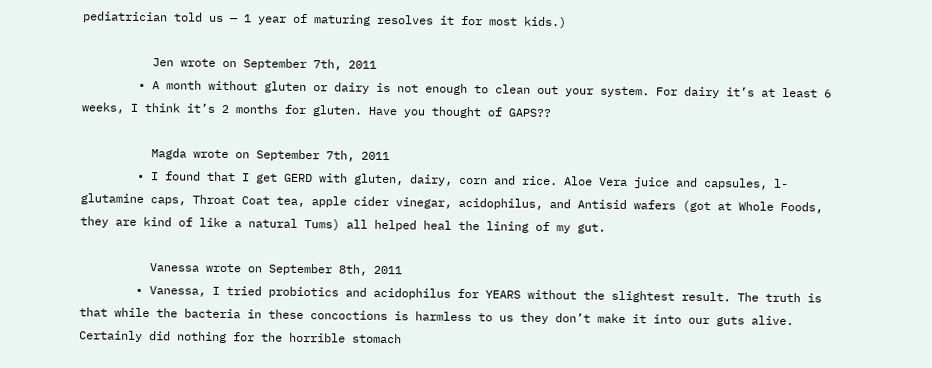pediatrician told us — 1 year of maturing resolves it for most kids.)

          Jen wrote on September 7th, 2011
        • A month without gluten or dairy is not enough to clean out your system. For dairy it’s at least 6 weeks, I think it’s 2 months for gluten. Have you thought of GAPS??

          Magda wrote on September 7th, 2011
        • I found that I get GERD with gluten, dairy, corn and rice. Aloe Vera juice and capsules, l-glutamine caps, Throat Coat tea, apple cider vinegar, acidophilus, and Antisid wafers (got at Whole Foods, they are kind of like a natural Tums) all helped heal the lining of my gut.

          Vanessa wrote on September 8th, 2011
        • Vanessa, I tried probiotics and acidophilus for YEARS without the slightest result. The truth is that while the bacteria in these concoctions is harmless to us they don’t make it into our guts alive. Certainly did nothing for the horrible stomach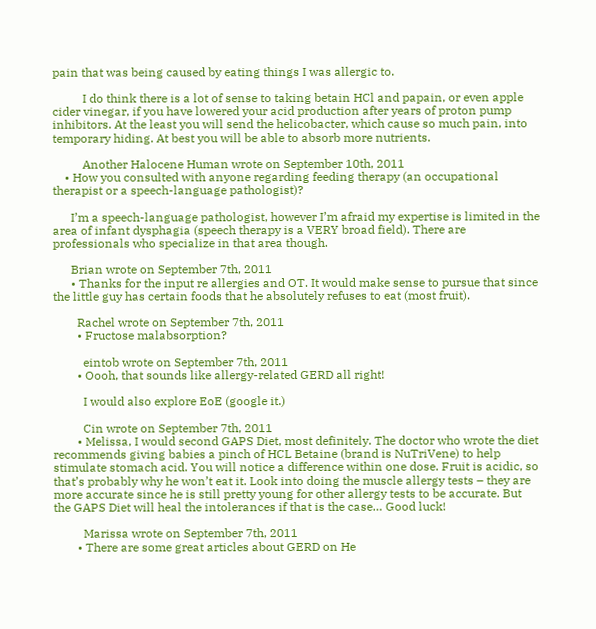pain that was being caused by eating things I was allergic to.

          I do think there is a lot of sense to taking betain HCl and papain, or even apple cider vinegar, if you have lowered your acid production after years of proton pump inhibitors. At the least you will send the helicobacter, which cause so much pain, into temporary hiding. At best you will be able to absorb more nutrients.

          Another Halocene Human wrote on September 10th, 2011
    • How you consulted with anyone regarding feeding therapy (an occupational therapist or a speech-language pathologist)?

      I’m a speech-language pathologist, however I’m afraid my expertise is limited in the area of infant dysphagia (speech therapy is a VERY broad field). There are professionals who specialize in that area though.

      Brian wrote on September 7th, 2011
      • Thanks for the input re allergies and OT. It would make sense to pursue that since the little guy has certain foods that he absolutely refuses to eat (most fruit).

        Rachel wrote on September 7th, 2011
        • Fructose malabsorption?

          eintob wrote on September 7th, 2011
        • Oooh, that sounds like allergy-related GERD all right!

          I would also explore EoE (google it.)

          Cin wrote on September 7th, 2011
        • Melissa, I would second GAPS Diet, most definitely. The doctor who wrote the diet recommends giving babies a pinch of HCL Betaine (brand is NuTriVene) to help stimulate stomach acid. You will notice a difference within one dose. Fruit is acidic, so that’s probably why he won’t eat it. Look into doing the muscle allergy tests – they are more accurate since he is still pretty young for other allergy tests to be accurate. But the GAPS Diet will heal the intolerances if that is the case… Good luck!

          Marissa wrote on September 7th, 2011
        • There are some great articles about GERD on He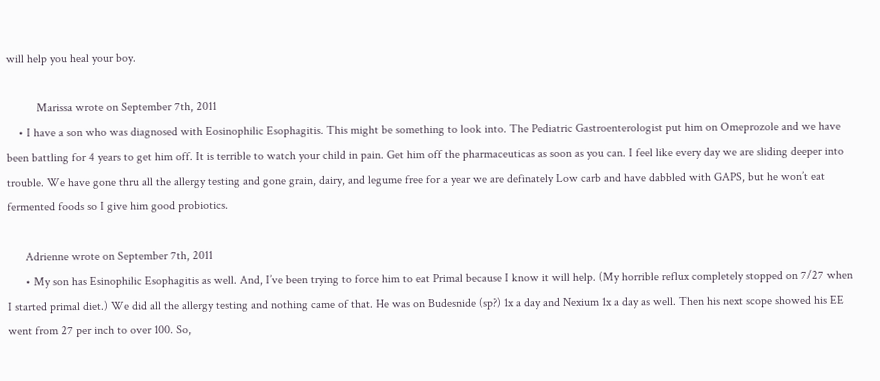will help you heal your boy.

          Marissa wrote on September 7th, 2011
    • I have a son who was diagnosed with Eosinophilic Esophagitis. This might be something to look into. The Pediatric Gastroenterologist put him on Omeprozole and we have been battling for 4 years to get him off. It is terrible to watch your child in pain. Get him off the pharmaceuticas as soon as you can. I feel like every day we are sliding deeper into trouble. We have gone thru all the allergy testing and gone grain, dairy, and legume free for a year we are definately Low carb and have dabbled with GAPS, but he won’t eat fermented foods so I give him good probiotics.

      Adrienne wrote on September 7th, 2011
      • My son has Esinophilic Esophagitis as well. And, I’ve been trying to force him to eat Primal because I know it will help. (My horrible reflux completely stopped on 7/27 when I started primal diet.) We did all the allergy testing and nothing came of that. He was on Budesnide (sp?) 1x a day and Nexium 1x a day as well. Then his next scope showed his EE went from 27 per inch to over 100. So,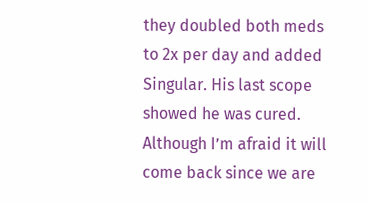they doubled both meds to 2x per day and added Singular. His last scope showed he was cured. Although I’m afraid it will come back since we are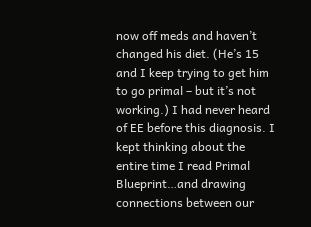now off meds and haven’t changed his diet. (He’s 15 and I keep trying to get him to go primal – but it’s not working.) I had never heard of EE before this diagnosis. I kept thinking about the entire time I read Primal Blueprint…and drawing connections between our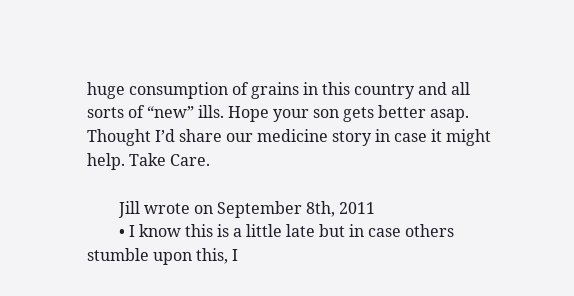huge consumption of grains in this country and all sorts of “new” ills. Hope your son gets better asap. Thought I’d share our medicine story in case it might help. Take Care.

        Jill wrote on September 8th, 2011
        • I know this is a little late but in case others stumble upon this, I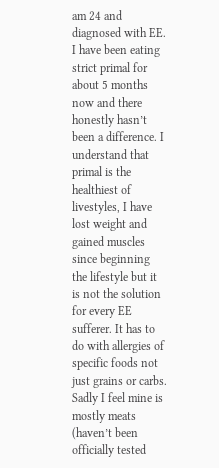am 24 and diagnosed with EE. I have been eating strict primal for about 5 months now and there honestly hasn’t been a difference. I understand that primal is the healthiest of livestyles, I have lost weight and gained muscles since beginning the lifestyle but it is not the solution for every EE sufferer. It has to do with allergies of specific foods not just grains or carbs. Sadly I feel mine is mostly meats (haven’t been officially tested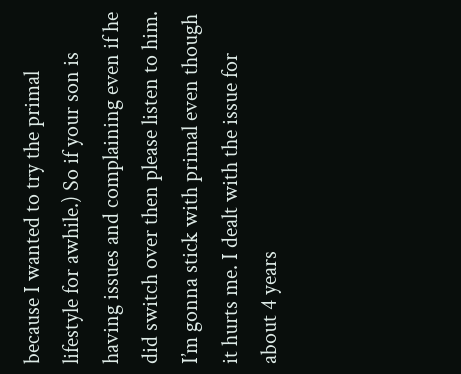because I wanted to try the primal lifestyle for awhile.) So if your son is having issues and complaining even if he did switch over then please listen to him. I’m gonna stick with primal even though it hurts me. I dealt with the issue for about 4 years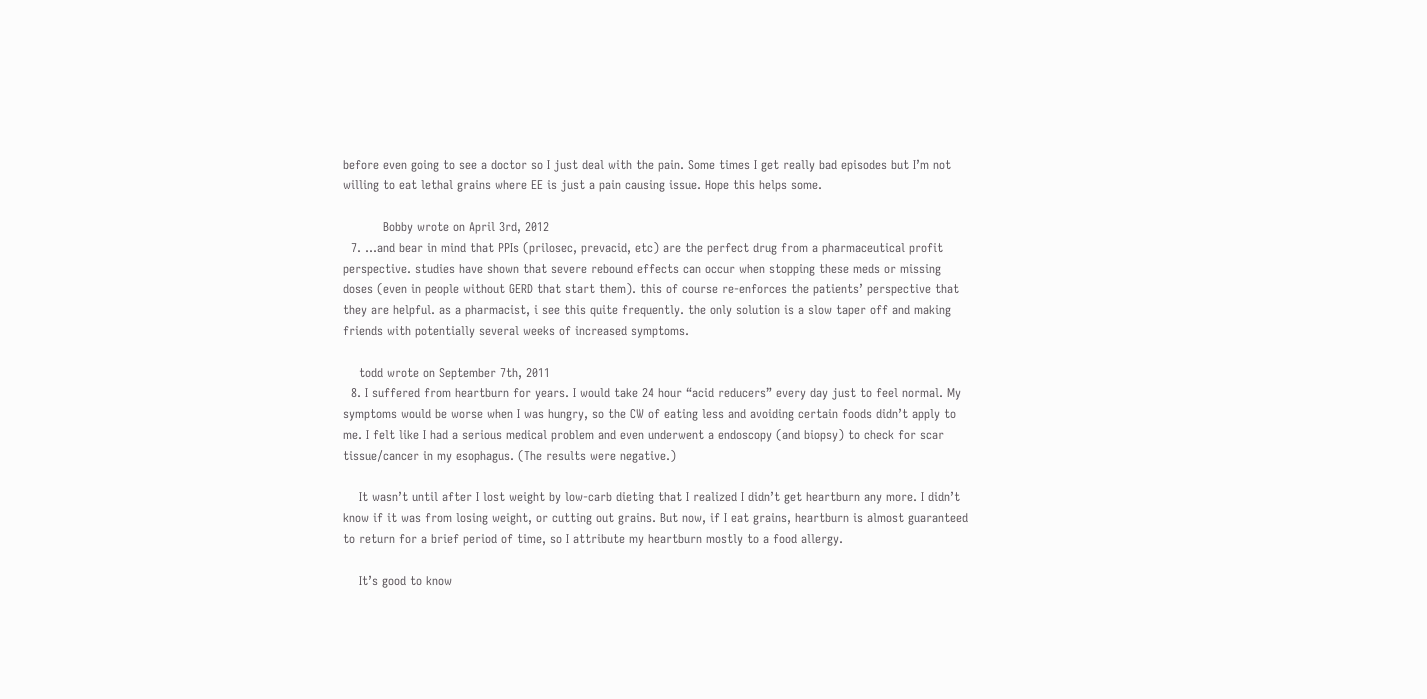before even going to see a doctor so I just deal with the pain. Some times I get really bad episodes but I’m not willing to eat lethal grains where EE is just a pain causing issue. Hope this helps some.

          Bobby wrote on April 3rd, 2012
  7. …and bear in mind that PPIs (prilosec, prevacid, etc) are the perfect drug from a pharmaceutical profit perspective. studies have shown that severe rebound effects can occur when stopping these meds or missing doses (even in people without GERD that start them). this of course re-enforces the patients’ perspective that they are helpful. as a pharmacist, i see this quite frequently. the only solution is a slow taper off and making friends with potentially several weeks of increased symptoms.

    todd wrote on September 7th, 2011
  8. I suffered from heartburn for years. I would take 24 hour “acid reducers” every day just to feel normal. My symptoms would be worse when I was hungry, so the CW of eating less and avoiding certain foods didn’t apply to me. I felt like I had a serious medical problem and even underwent a endoscopy (and biopsy) to check for scar tissue/cancer in my esophagus. (The results were negative.)

    It wasn’t until after I lost weight by low-carb dieting that I realized I didn’t get heartburn any more. I didn’t know if it was from losing weight, or cutting out grains. But now, if I eat grains, heartburn is almost guaranteed to return for a brief period of time, so I attribute my heartburn mostly to a food allergy.

    It’s good to know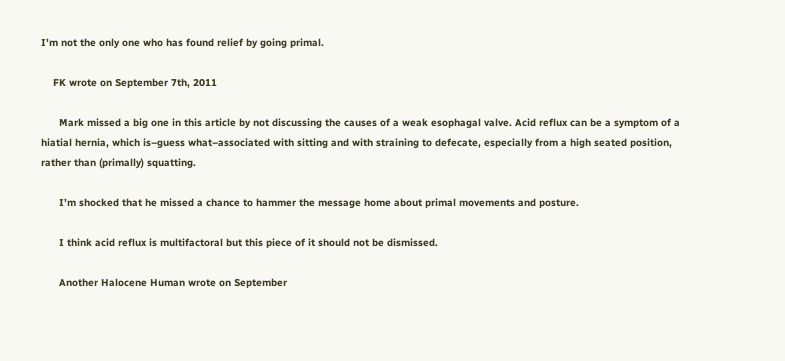I’m not the only one who has found relief by going primal.

    FK wrote on September 7th, 2011

      Mark missed a big one in this article by not discussing the causes of a weak esophagal valve. Acid reflux can be a symptom of a hiatial hernia, which is–guess what–associated with sitting and with straining to defecate, especially from a high seated position, rather than (primally) squatting.

      I’m shocked that he missed a chance to hammer the message home about primal movements and posture.

      I think acid reflux is multifactoral but this piece of it should not be dismissed.

      Another Halocene Human wrote on September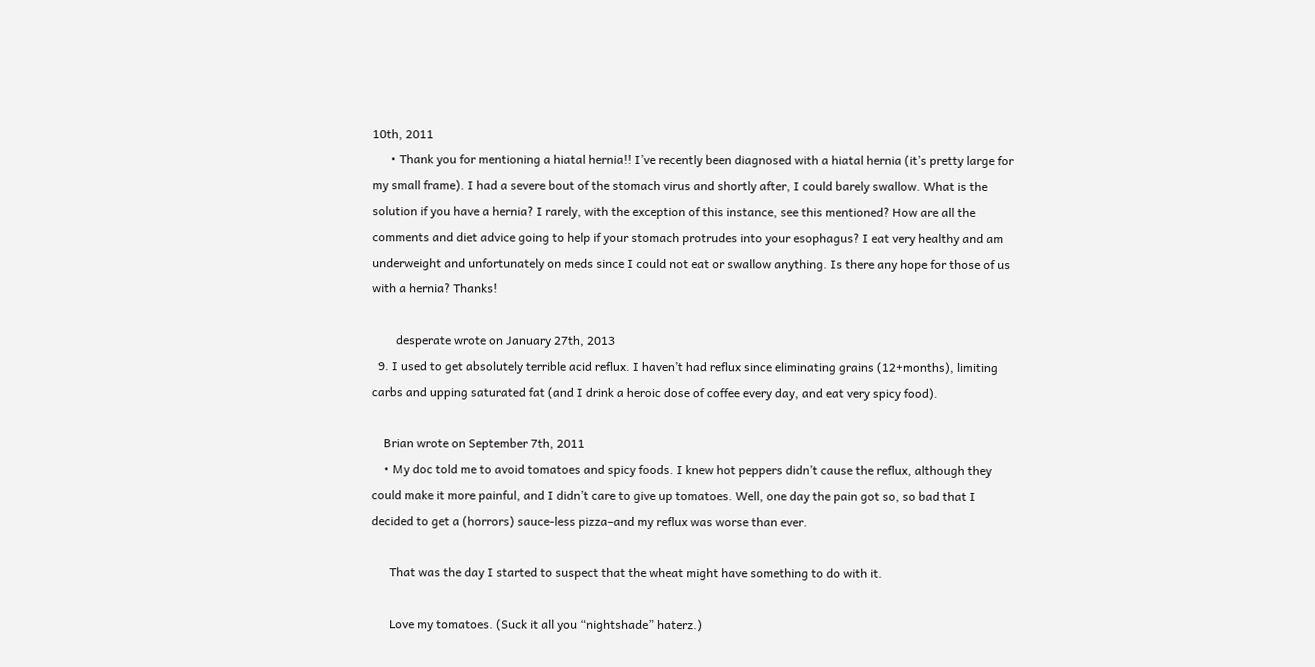10th, 2011
      • Thank you for mentioning a hiatal hernia!! I’ve recently been diagnosed with a hiatal hernia (it’s pretty large for my small frame). I had a severe bout of the stomach virus and shortly after, I could barely swallow. What is the solution if you have a hernia? I rarely, with the exception of this instance, see this mentioned? How are all the comments and diet advice going to help if your stomach protrudes into your esophagus? I eat very healthy and am underweight and unfortunately on meds since I could not eat or swallow anything. Is there any hope for those of us with a hernia? Thanks!

        desperate wrote on January 27th, 2013
  9. I used to get absolutely terrible acid reflux. I haven’t had reflux since eliminating grains (12+months), limiting carbs and upping saturated fat (and I drink a heroic dose of coffee every day, and eat very spicy food).

    Brian wrote on September 7th, 2011
    • My doc told me to avoid tomatoes and spicy foods. I knew hot peppers didn’t cause the reflux, although they could make it more painful, and I didn’t care to give up tomatoes. Well, one day the pain got so, so bad that I decided to get a (horrors) sauce-less pizza–and my reflux was worse than ever.

      That was the day I started to suspect that the wheat might have something to do with it.

      Love my tomatoes. (Suck it all you “nightshade” haterz.)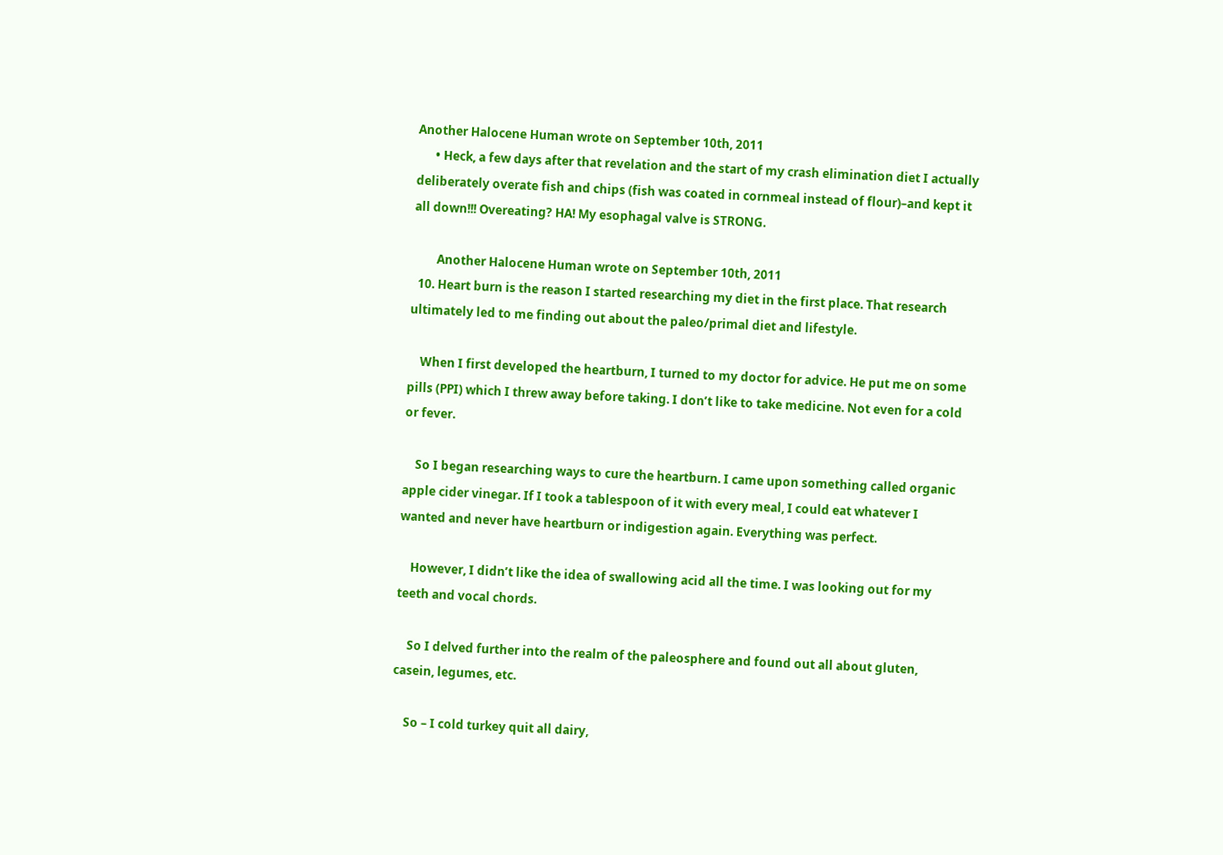Another Halocene Human wrote on September 10th, 2011
      • Heck, a few days after that revelation and the start of my crash elimination diet I actually deliberately overate fish and chips (fish was coated in cornmeal instead of flour)–and kept it all down!!! Overeating? HA! My esophagal valve is STRONG.

        Another Halocene Human wrote on September 10th, 2011
  10. Heart burn is the reason I started researching my diet in the first place. That research ultimately led to me finding out about the paleo/primal diet and lifestyle.

    When I first developed the heartburn, I turned to my doctor for advice. He put me on some pills (PPI) which I threw away before taking. I don’t like to take medicine. Not even for a cold or fever.

    So I began researching ways to cure the heartburn. I came upon something called organic apple cider vinegar. If I took a tablespoon of it with every meal, I could eat whatever I wanted and never have heartburn or indigestion again. Everything was perfect.

    However, I didn’t like the idea of swallowing acid all the time. I was looking out for my teeth and vocal chords.

    So I delved further into the realm of the paleosphere and found out all about gluten, casein, legumes, etc.

    So – I cold turkey quit all dairy,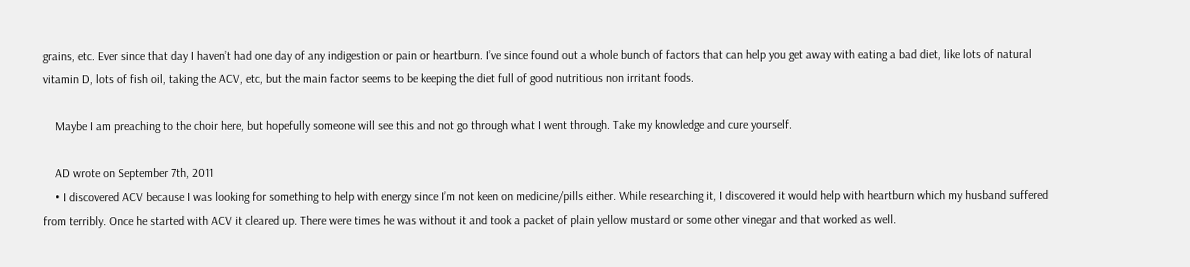grains, etc. Ever since that day I haven’t had one day of any indigestion or pain or heartburn. I’ve since found out a whole bunch of factors that can help you get away with eating a bad diet, like lots of natural vitamin D, lots of fish oil, taking the ACV, etc, but the main factor seems to be keeping the diet full of good nutritious non irritant foods.

    Maybe I am preaching to the choir here, but hopefully someone will see this and not go through what I went through. Take my knowledge and cure yourself.

    AD wrote on September 7th, 2011
    • I discovered ACV because I was looking for something to help with energy since I’m not keen on medicine/pills either. While researching it, I discovered it would help with heartburn which my husband suffered from terribly. Once he started with ACV it cleared up. There were times he was without it and took a packet of plain yellow mustard or some other vinegar and that worked as well.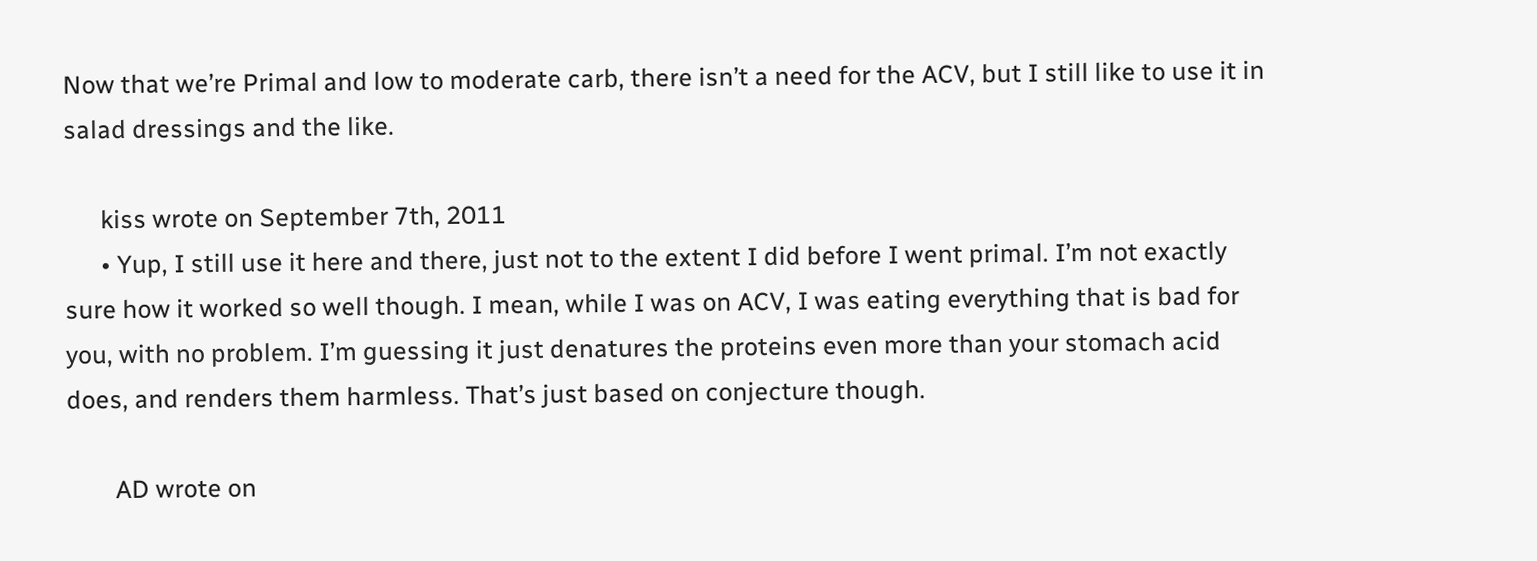Now that we’re Primal and low to moderate carb, there isn’t a need for the ACV, but I still like to use it in salad dressings and the like.

      kiss wrote on September 7th, 2011
      • Yup, I still use it here and there, just not to the extent I did before I went primal. I’m not exactly sure how it worked so well though. I mean, while I was on ACV, I was eating everything that is bad for you, with no problem. I’m guessing it just denatures the proteins even more than your stomach acid does, and renders them harmless. That’s just based on conjecture though.

        AD wrote on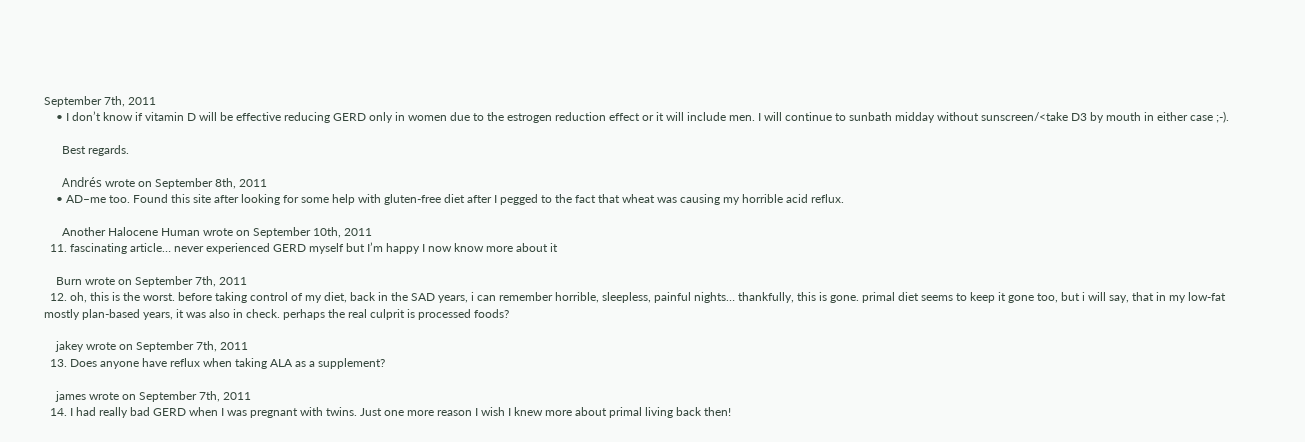September 7th, 2011
    • I don’t know if vitamin D will be effective reducing GERD only in women due to the estrogen reduction effect or it will include men. I will continue to sunbath midday without sunscreen/<take D3 by mouth in either case ;-).

      Best regards.

      Andrés wrote on September 8th, 2011
    • AD–me too. Found this site after looking for some help with gluten-free diet after I pegged to the fact that wheat was causing my horrible acid reflux.

      Another Halocene Human wrote on September 10th, 2011
  11. fascinating article… never experienced GERD myself but I’m happy I now know more about it

    Burn wrote on September 7th, 2011
  12. oh, this is the worst. before taking control of my diet, back in the SAD years, i can remember horrible, sleepless, painful nights… thankfully, this is gone. primal diet seems to keep it gone too, but i will say, that in my low-fat mostly plan-based years, it was also in check. perhaps the real culprit is processed foods?

    jakey wrote on September 7th, 2011
  13. Does anyone have reflux when taking ALA as a supplement?

    james wrote on September 7th, 2011
  14. I had really bad GERD when I was pregnant with twins. Just one more reason I wish I knew more about primal living back then!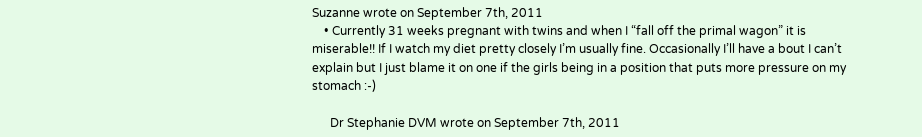Suzanne wrote on September 7th, 2011
    • Currently 31 weeks pregnant with twins and when I “fall off the primal wagon” it is miserable!! If I watch my diet pretty closely I’m usually fine. Occasionally I’ll have a bout I can’t explain but I just blame it on one if the girls being in a position that puts more pressure on my stomach :-)

      Dr Stephanie DVM wrote on September 7th, 2011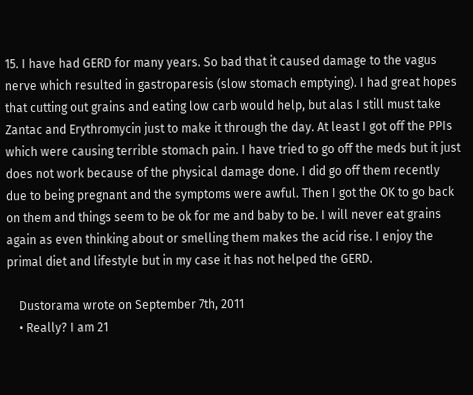15. I have had GERD for many years. So bad that it caused damage to the vagus nerve which resulted in gastroparesis (slow stomach emptying). I had great hopes that cutting out grains and eating low carb would help, but alas I still must take Zantac and Erythromycin just to make it through the day. At least I got off the PPIs which were causing terrible stomach pain. I have tried to go off the meds but it just does not work because of the physical damage done. I did go off them recently due to being pregnant and the symptoms were awful. Then I got the OK to go back on them and things seem to be ok for me and baby to be. I will never eat grains again as even thinking about or smelling them makes the acid rise. I enjoy the primal diet and lifestyle but in my case it has not helped the GERD.

    Dustorama wrote on September 7th, 2011
    • Really? I am 21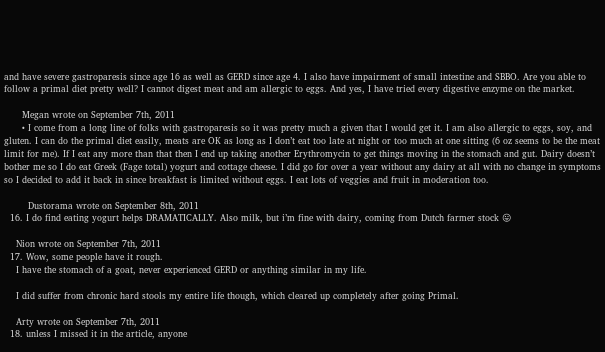and have severe gastroparesis since age 16 as well as GERD since age 4. I also have impairment of small intestine and SBBO. Are you able to follow a primal diet pretty well? I cannot digest meat and am allergic to eggs. And yes, I have tried every digestive enzyme on the market.

      Megan wrote on September 7th, 2011
      • I come from a long line of folks with gastroparesis so it was pretty much a given that I would get it. I am also allergic to eggs, soy, and gluten. I can do the primal diet easily, meats are OK as long as I don’t eat too late at night or too much at one sitting (6 oz seems to be the meat limit for me). If I eat any more than that then I end up taking another Erythromycin to get things moving in the stomach and gut. Dairy doesn’t bother me so I do eat Greek (Fage total) yogurt and cottage cheese. I did go for over a year without any dairy at all with no change in symptoms so I decided to add it back in since breakfast is limited without eggs. I eat lots of veggies and fruit in moderation too.

        Dustorama wrote on September 8th, 2011
  16. I do find eating yogurt helps DRAMATICALLY. Also milk, but i’m fine with dairy, coming from Dutch farmer stock 😛

    Nion wrote on September 7th, 2011
  17. Wow, some people have it rough.
    I have the stomach of a goat, never experienced GERD or anything similar in my life.

    I did suffer from chronic hard stools my entire life though, which cleared up completely after going Primal.

    Arty wrote on September 7th, 2011
  18. unless I missed it in the article, anyone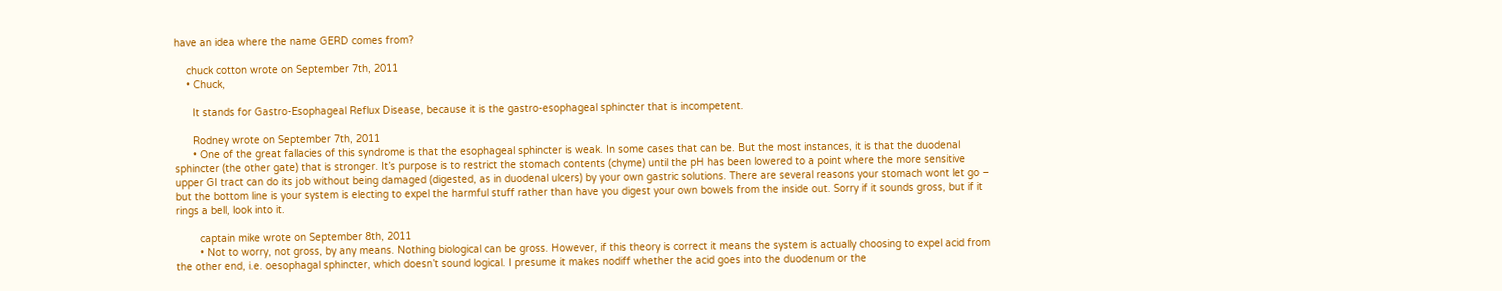have an idea where the name GERD comes from?

    chuck cotton wrote on September 7th, 2011
    • Chuck,

      It stands for Gastro-Esophageal Reflux Disease, because it is the gastro-esophageal sphincter that is incompetent.

      Rodney wrote on September 7th, 2011
      • One of the great fallacies of this syndrome is that the esophageal sphincter is weak. In some cases that can be. But the most instances, it is that the duodenal sphincter (the other gate) that is stronger. It’s purpose is to restrict the stomach contents (chyme) until the pH has been lowered to a point where the more sensitive upper GI tract can do its job without being damaged (digested, as in duodenal ulcers) by your own gastric solutions. There are several reasons your stomach wont let go – but the bottom line is your system is electing to expel the harmful stuff rather than have you digest your own bowels from the inside out. Sorry if it sounds gross, but if it rings a bell, look into it.

        captain mike wrote on September 8th, 2011
        • Not to worry, not gross, by any means. Nothing biological can be gross. However, if this theory is correct it means the system is actually choosing to expel acid from the other end, i.e. oesophagal sphincter, which doesn’t sound logical. I presume it makes nodiff whether the acid goes into the duodenum or the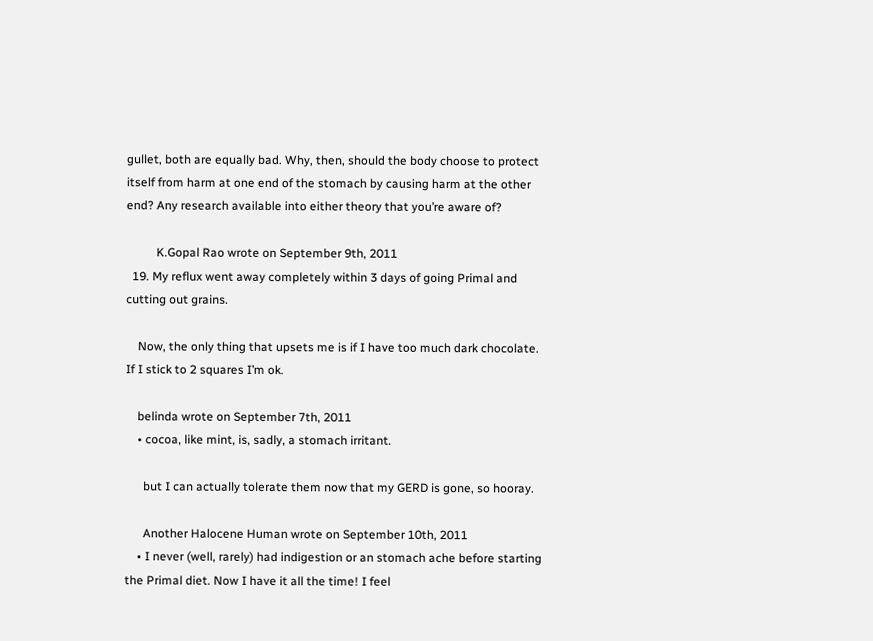gullet, both are equally bad. Why, then, should the body choose to protect itself from harm at one end of the stomach by causing harm at the other end? Any research available into either theory that you’re aware of?

          K.Gopal Rao wrote on September 9th, 2011
  19. My reflux went away completely within 3 days of going Primal and cutting out grains.

    Now, the only thing that upsets me is if I have too much dark chocolate. If I stick to 2 squares I’m ok.

    belinda wrote on September 7th, 2011
    • cocoa, like mint, is, sadly, a stomach irritant.

      but I can actually tolerate them now that my GERD is gone, so hooray.

      Another Halocene Human wrote on September 10th, 2011
    • I never (well, rarely) had indigestion or an stomach ache before starting the Primal diet. Now I have it all the time! I feel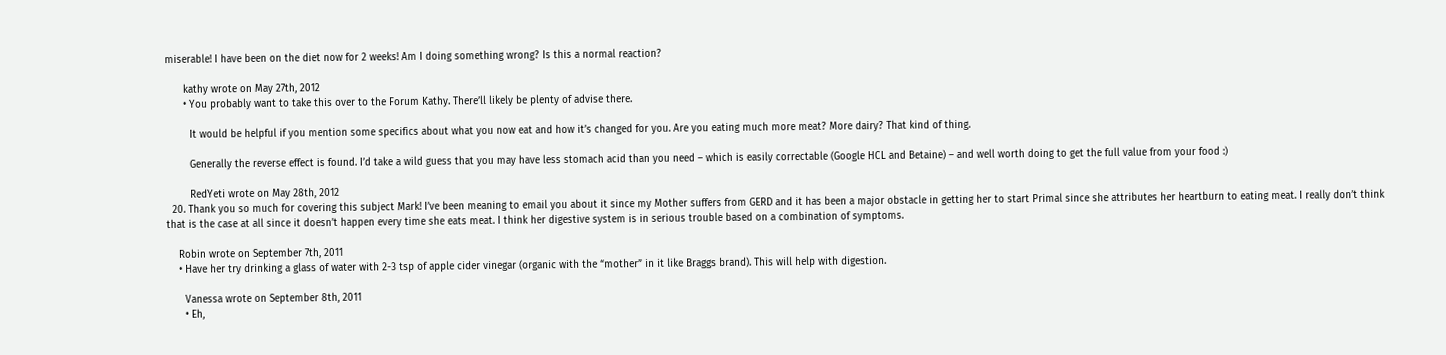miserable! I have been on the diet now for 2 weeks! Am I doing something wrong? Is this a normal reaction?

      kathy wrote on May 27th, 2012
      • You probably want to take this over to the Forum Kathy. There’ll likely be plenty of advise there.

        It would be helpful if you mention some specifics about what you now eat and how it’s changed for you. Are you eating much more meat? More dairy? That kind of thing.

        Generally the reverse effect is found. I’d take a wild guess that you may have less stomach acid than you need – which is easily correctable (Google HCL and Betaine) – and well worth doing to get the full value from your food :)

        RedYeti wrote on May 28th, 2012
  20. Thank you so much for covering this subject Mark! I’ve been meaning to email you about it since my Mother suffers from GERD and it has been a major obstacle in getting her to start Primal since she attributes her heartburn to eating meat. I really don’t think that is the case at all since it doesn’t happen every time she eats meat. I think her digestive system is in serious trouble based on a combination of symptoms.

    Robin wrote on September 7th, 2011
    • Have her try drinking a glass of water with 2-3 tsp of apple cider vinegar (organic with the “mother” in it like Braggs brand). This will help with digestion.

      Vanessa wrote on September 8th, 2011
      • Eh,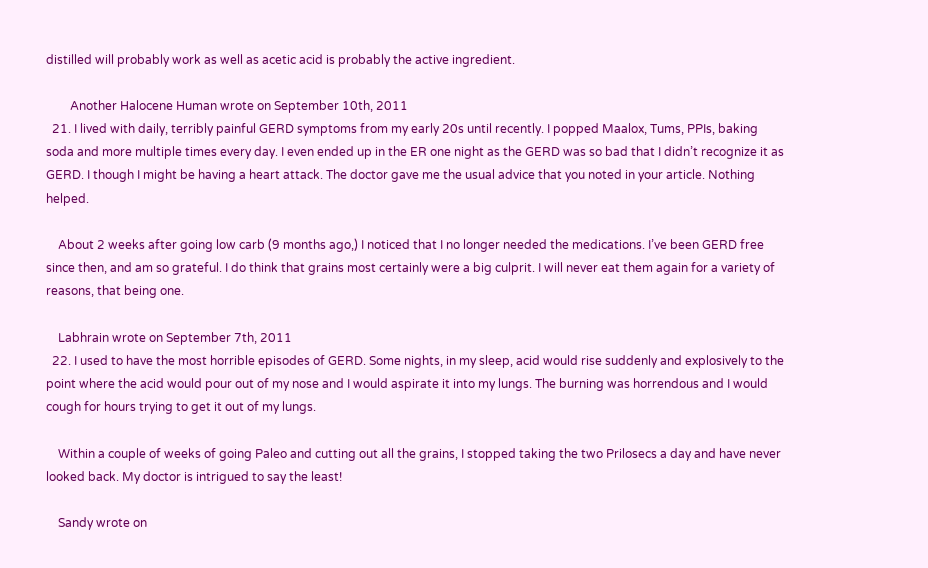distilled will probably work as well as acetic acid is probably the active ingredient.

        Another Halocene Human wrote on September 10th, 2011
  21. I lived with daily, terribly painful GERD symptoms from my early 20s until recently. I popped Maalox, Tums, PPIs, baking soda and more multiple times every day. I even ended up in the ER one night as the GERD was so bad that I didn’t recognize it as GERD. I though I might be having a heart attack. The doctor gave me the usual advice that you noted in your article. Nothing helped.

    About 2 weeks after going low carb (9 months ago,) I noticed that I no longer needed the medications. I’ve been GERD free since then, and am so grateful. I do think that grains most certainly were a big culprit. I will never eat them again for a variety of reasons, that being one.

    Labhrain wrote on September 7th, 2011
  22. I used to have the most horrible episodes of GERD. Some nights, in my sleep, acid would rise suddenly and explosively to the point where the acid would pour out of my nose and I would aspirate it into my lungs. The burning was horrendous and I would cough for hours trying to get it out of my lungs.

    Within a couple of weeks of going Paleo and cutting out all the grains, I stopped taking the two Prilosecs a day and have never looked back. My doctor is intrigued to say the least!

    Sandy wrote on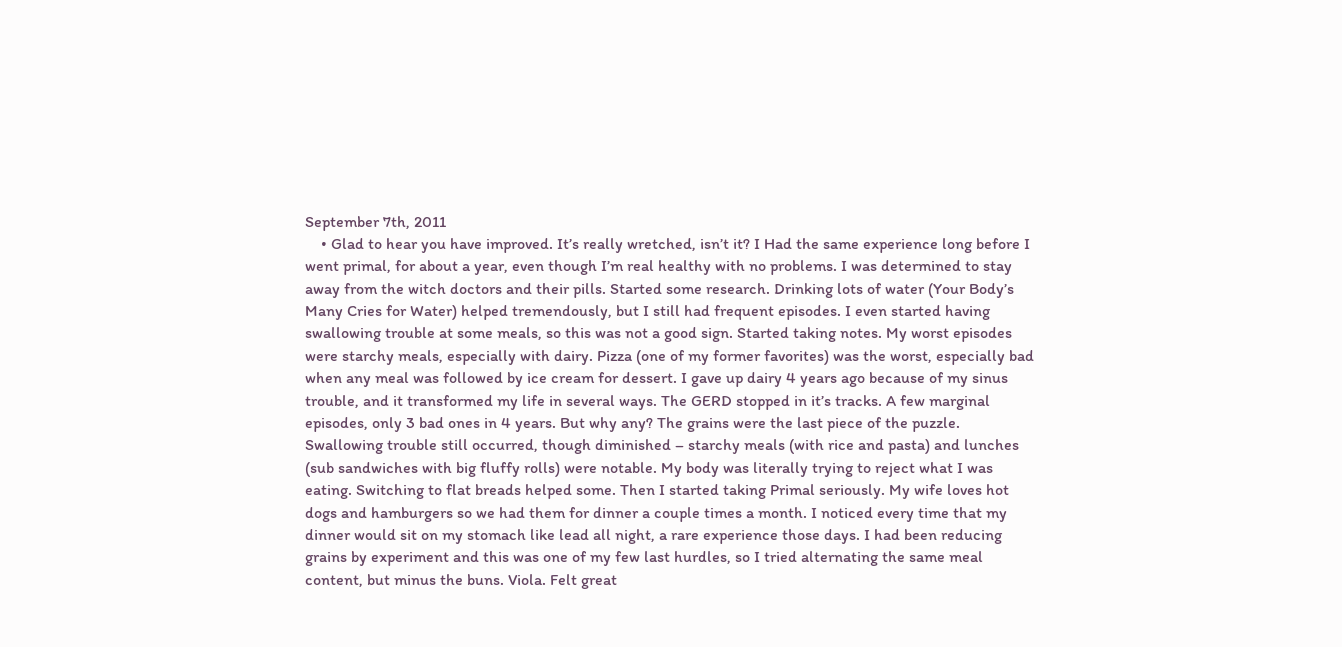September 7th, 2011
    • Glad to hear you have improved. It’s really wretched, isn’t it? I Had the same experience long before I went primal, for about a year, even though I’m real healthy with no problems. I was determined to stay away from the witch doctors and their pills. Started some research. Drinking lots of water (Your Body’s Many Cries for Water) helped tremendously, but I still had frequent episodes. I even started having swallowing trouble at some meals, so this was not a good sign. Started taking notes. My worst episodes were starchy meals, especially with dairy. Pizza (one of my former favorites) was the worst, especially bad when any meal was followed by ice cream for dessert. I gave up dairy 4 years ago because of my sinus trouble, and it transformed my life in several ways. The GERD stopped in it’s tracks. A few marginal episodes, only 3 bad ones in 4 years. But why any? The grains were the last piece of the puzzle. Swallowing trouble still occurred, though diminished – starchy meals (with rice and pasta) and lunches (sub sandwiches with big fluffy rolls) were notable. My body was literally trying to reject what I was eating. Switching to flat breads helped some. Then I started taking Primal seriously. My wife loves hot dogs and hamburgers so we had them for dinner a couple times a month. I noticed every time that my dinner would sit on my stomach like lead all night, a rare experience those days. I had been reducing grains by experiment and this was one of my few last hurdles, so I tried alternating the same meal content, but minus the buns. Viola. Felt great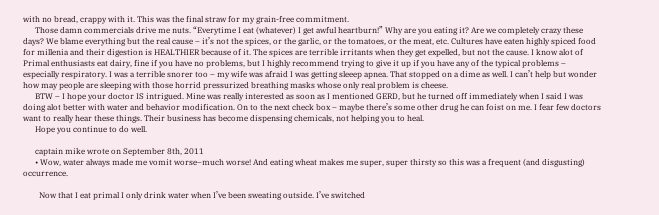with no bread, crappy with it. This was the final straw for my grain-free commitment.
      Those damn commercials drive me nuts. “Everytime I eat (whatever) I get awful heartburn!” Why are you eating it? Are we completely crazy these days? We blame everything but the real cause – it’s not the spices, or the garlic, or the tomatoes, or the meat, etc. Cultures have eaten highly spiced food for millenia and their digestion is HEALTHIER because of it. The spices are terrible irritants when they get expelled, but not the cause. I know alot of Primal enthusiasts eat dairy, fine if you have no problems, but I highly recommend trying to give it up if you have any of the typical problems – especially respiratory. I was a terrible snorer too – my wife was afraid I was getting sleeep apnea. That stopped on a dime as well. I can’t help but wonder how may people are sleeping with those horrid pressurized breathing masks whose only real problem is cheese.
      BTW – I hope your doctor IS intrigued. Mine was really interested as soon as I mentioned GERD, but he turned off immediately when I said I was doing alot better with water and behavior modification. On to the next check box – maybe there’s some other drug he can foist on me. I fear few doctors want to really hear these things. Their business has become dispensing chemicals, not helping you to heal.
      Hope you continue to do well.

      captain mike wrote on September 8th, 2011
      • Wow, water always made me vomit worse–much worse! And eating wheat makes me super, super thirsty so this was a frequent (and disgusting) occurrence.

        Now that I eat primal I only drink water when I’ve been sweating outside. I’ve switched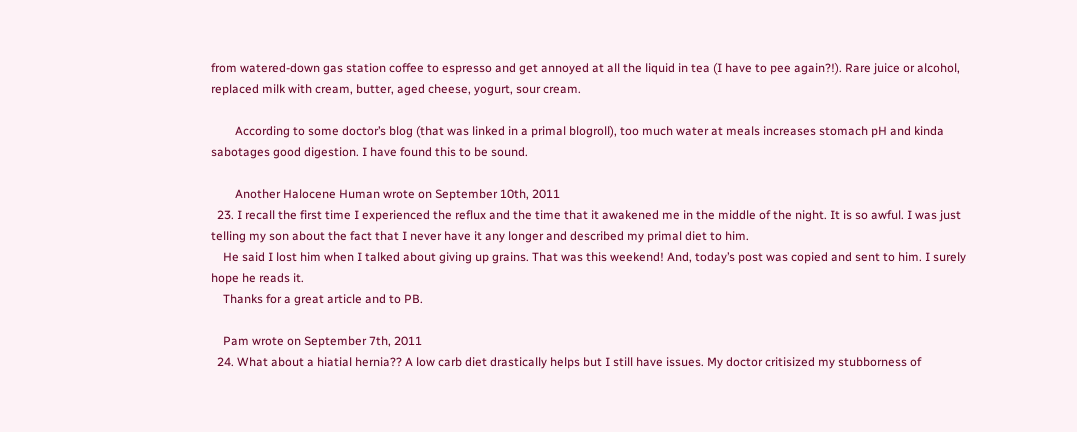from watered-down gas station coffee to espresso and get annoyed at all the liquid in tea (I have to pee again?!). Rare juice or alcohol, replaced milk with cream, butter, aged cheese, yogurt, sour cream.

        According to some doctor’s blog (that was linked in a primal blogroll), too much water at meals increases stomach pH and kinda sabotages good digestion. I have found this to be sound.

        Another Halocene Human wrote on September 10th, 2011
  23. I recall the first time I experienced the reflux and the time that it awakened me in the middle of the night. It is so awful. I was just telling my son about the fact that I never have it any longer and described my primal diet to him.
    He said I lost him when I talked about giving up grains. That was this weekend! And, today’s post was copied and sent to him. I surely hope he reads it.
    Thanks for a great article and to PB.

    Pam wrote on September 7th, 2011
  24. What about a hiatial hernia?? A low carb diet drastically helps but I still have issues. My doctor critisized my stubborness of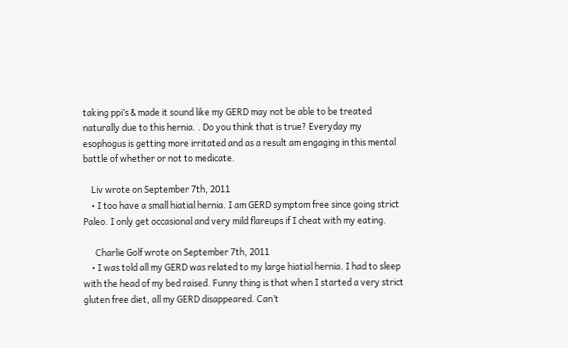taking ppi’s & made it sound like my GERD may not be able to be treated naturally due to this hernia. . Do you think that is true? Everyday my esophogus is getting more irritated and as a result am engaging in this mental battle of whether or not to medicate.

    Liv wrote on September 7th, 2011
    • I too have a small hiatial hernia. I am GERD symptom free since going strict Paleo. I only get occasional and very mild flareups if I cheat with my eating.

      Charlie Golf wrote on September 7th, 2011
    • I was told all my GERD was related to my large hiatial hernia. I had to sleep with the head of my bed raised. Funny thing is that when I started a very strict gluten free diet, all my GERD disappeared. Can’t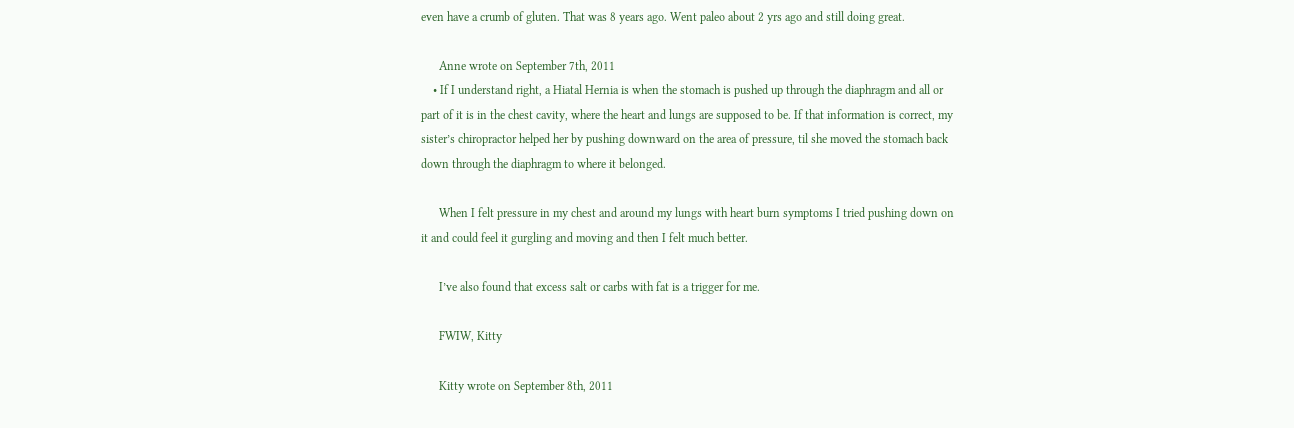even have a crumb of gluten. That was 8 years ago. Went paleo about 2 yrs ago and still doing great.

      Anne wrote on September 7th, 2011
    • If I understand right, a Hiatal Hernia is when the stomach is pushed up through the diaphragm and all or part of it is in the chest cavity, where the heart and lungs are supposed to be. If that information is correct, my sister’s chiropractor helped her by pushing downward on the area of pressure, til she moved the stomach back down through the diaphragm to where it belonged.

      When I felt pressure in my chest and around my lungs with heart burn symptoms I tried pushing down on it and could feel it gurgling and moving and then I felt much better.

      I’ve also found that excess salt or carbs with fat is a trigger for me.

      FWIW, Kitty

      Kitty wrote on September 8th, 2011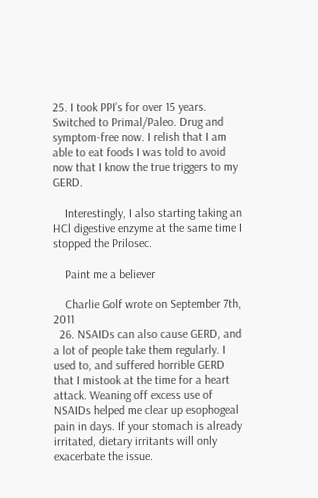25. I took PPI’s for over 15 years. Switched to Primal/Paleo. Drug and symptom-free now. I relish that I am able to eat foods I was told to avoid now that I know the true triggers to my GERD.

    Interestingly, I also starting taking an HCl digestive enzyme at the same time I stopped the Prilosec.

    Paint me a believer

    Charlie Golf wrote on September 7th, 2011
  26. NSAIDs can also cause GERD, and a lot of people take them regularly. I used to, and suffered horrible GERD that I mistook at the time for a heart attack. Weaning off excess use of NSAIDs helped me clear up esophogeal pain in days. If your stomach is already irritated, dietary irritants will only exacerbate the issue.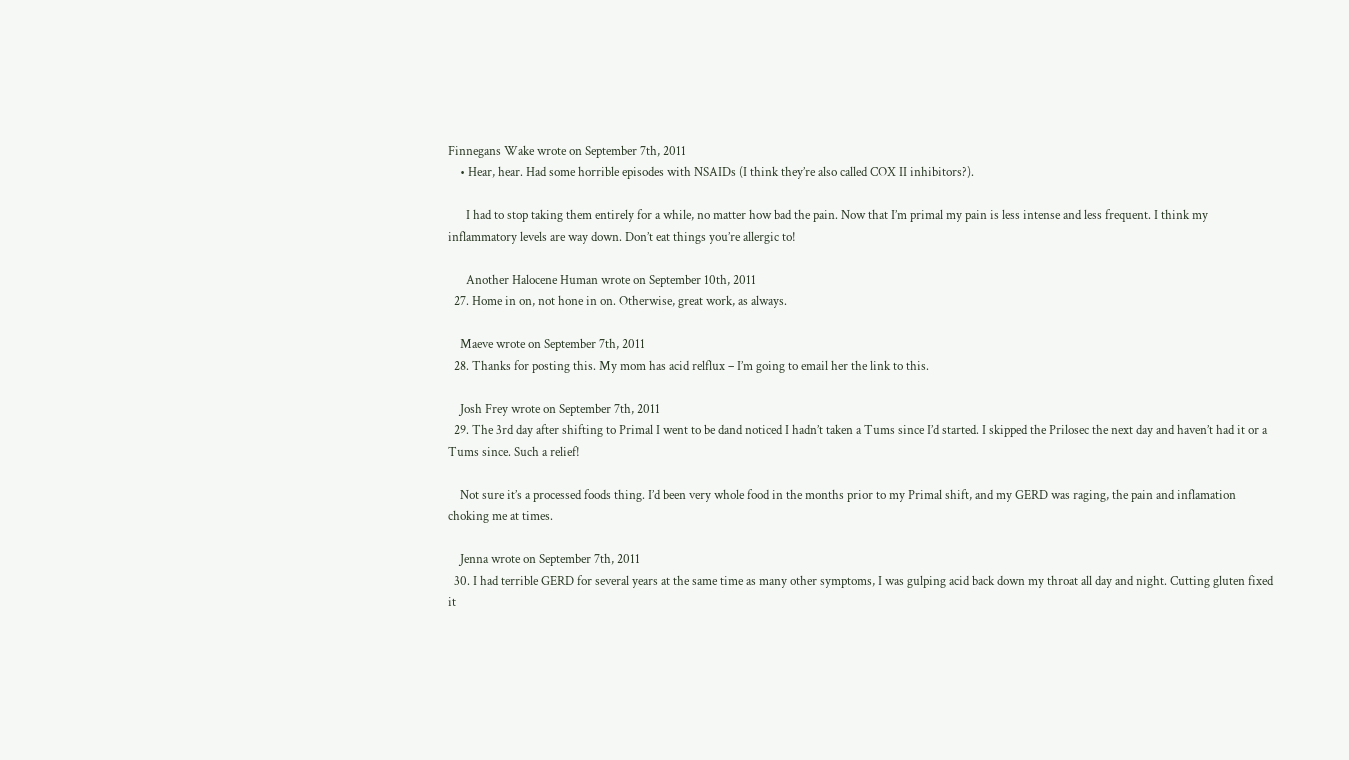Finnegans Wake wrote on September 7th, 2011
    • Hear, hear. Had some horrible episodes with NSAIDs (I think they’re also called COX II inhibitors?).

      I had to stop taking them entirely for a while, no matter how bad the pain. Now that I’m primal my pain is less intense and less frequent. I think my inflammatory levels are way down. Don’t eat things you’re allergic to!

      Another Halocene Human wrote on September 10th, 2011
  27. Home in on, not hone in on. Otherwise, great work, as always.

    Maeve wrote on September 7th, 2011
  28. Thanks for posting this. My mom has acid relflux – I’m going to email her the link to this.

    Josh Frey wrote on September 7th, 2011
  29. The 3rd day after shifting to Primal I went to be dand noticed I hadn’t taken a Tums since I’d started. I skipped the Prilosec the next day and haven’t had it or a Tums since. Such a relief!

    Not sure it’s a processed foods thing. I’d been very whole food in the months prior to my Primal shift, and my GERD was raging, the pain and inflamation choking me at times.

    Jenna wrote on September 7th, 2011
  30. I had terrible GERD for several years at the same time as many other symptoms, I was gulping acid back down my throat all day and night. Cutting gluten fixed it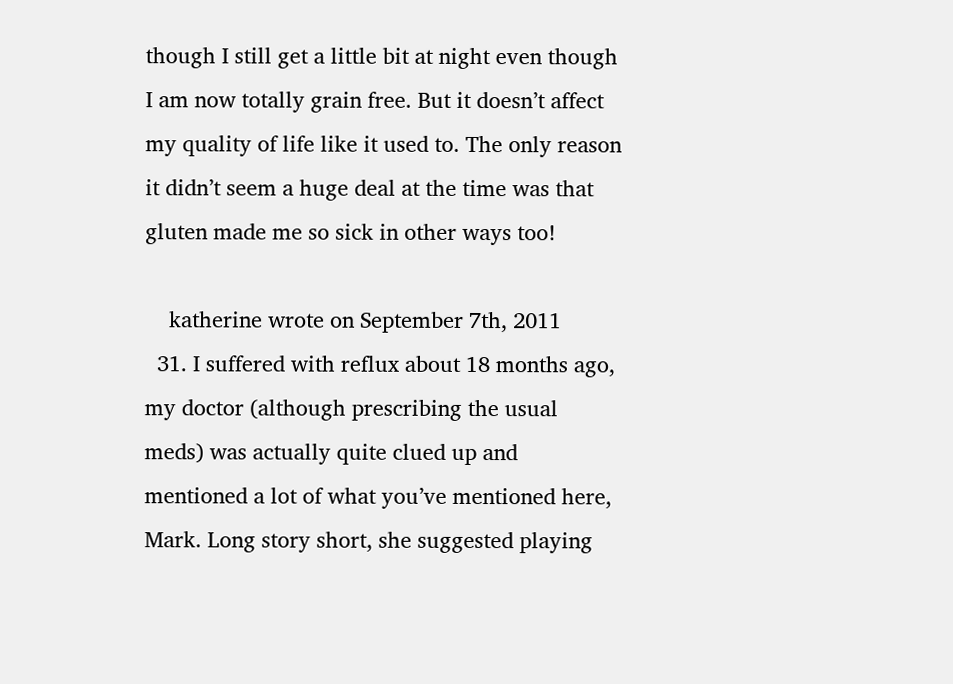though I still get a little bit at night even though I am now totally grain free. But it doesn’t affect my quality of life like it used to. The only reason it didn’t seem a huge deal at the time was that gluten made me so sick in other ways too!

    katherine wrote on September 7th, 2011
  31. I suffered with reflux about 18 months ago, my doctor (although prescribing the usual meds) was actually quite clued up and mentioned a lot of what you’ve mentioned here, Mark. Long story short, she suggested playing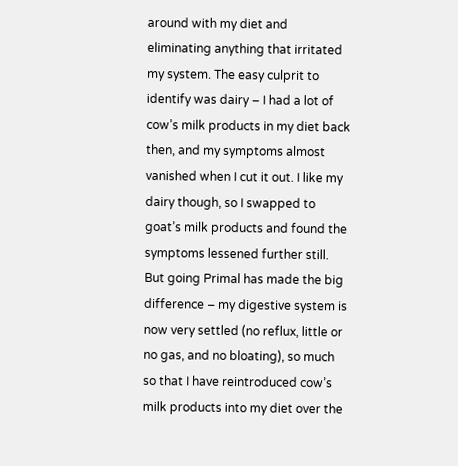around with my diet and eliminating anything that irritated my system. The easy culprit to identify was dairy – I had a lot of cow’s milk products in my diet back then, and my symptoms almost vanished when I cut it out. I like my dairy though, so I swapped to goat’s milk products and found the symptoms lessened further still. But going Primal has made the big difference – my digestive system is now very settled (no reflux, little or no gas, and no bloating), so much so that I have reintroduced cow’s milk products into my diet over the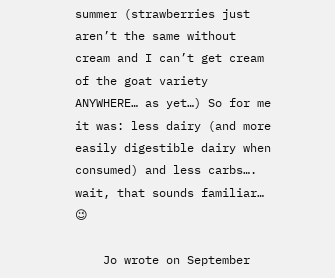summer (strawberries just aren’t the same without cream and I can’t get cream of the goat variety ANYWHERE… as yet…) So for me it was: less dairy (and more easily digestible dairy when consumed) and less carbs…. wait, that sounds familiar… 😉

    Jo wrote on September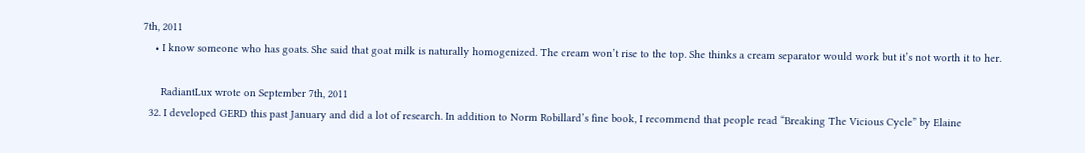7th, 2011
    • I know someone who has goats. She said that goat milk is naturally homogenized. The cream won’t rise to the top. She thinks a cream separator would work but it’s not worth it to her.

      RadiantLux wrote on September 7th, 2011
  32. I developed GERD this past January and did a lot of research. In addition to Norm Robillard’s fine book, I recommend that people read “Breaking The Vicious Cycle” by Elaine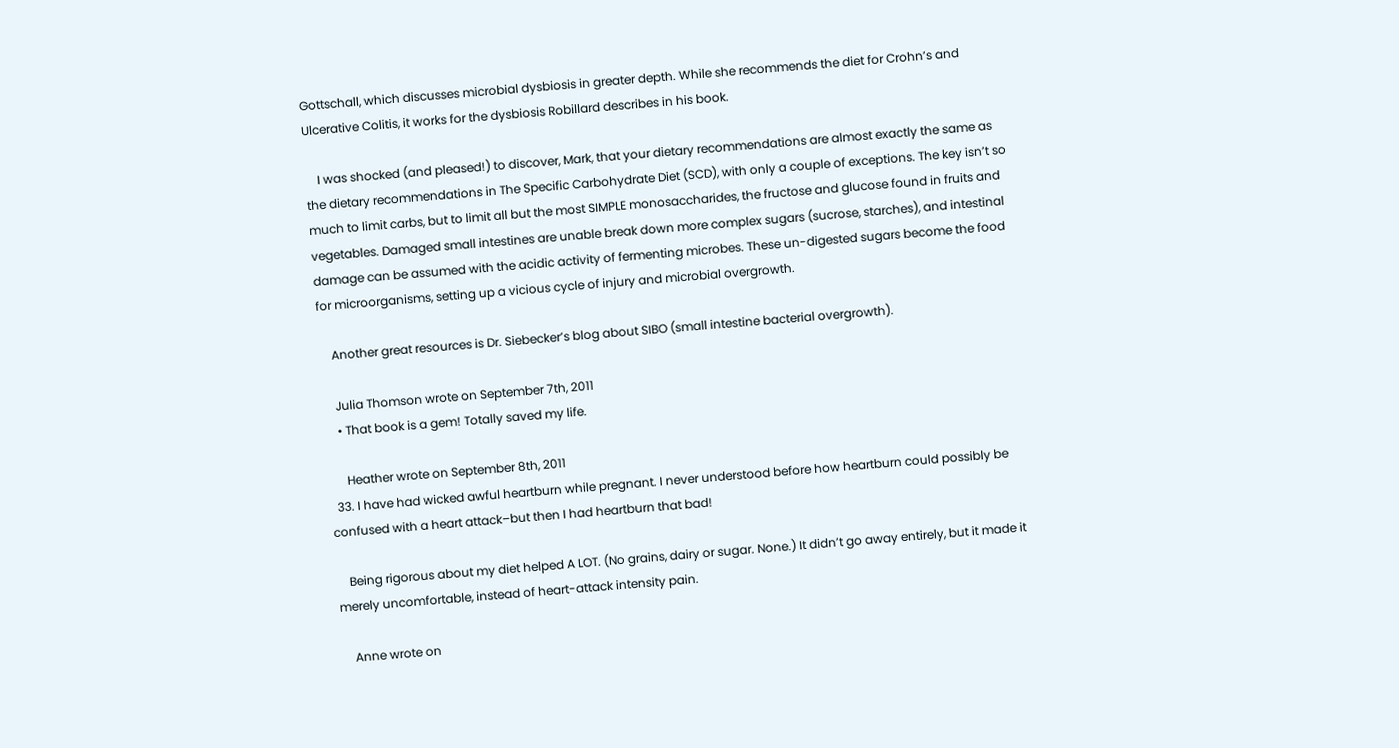Gottschall, which discusses microbial dysbiosis in greater depth. While she recommends the diet for Crohn’s and Ulcerative Colitis, it works for the dysbiosis Robillard describes in his book.

    I was shocked (and pleased!) to discover, Mark, that your dietary recommendations are almost exactly the same as the dietary recommendations in The Specific Carbohydrate Diet (SCD), with only a couple of exceptions. The key isn’t so much to limit carbs, but to limit all but the most SIMPLE monosaccharides, the fructose and glucose found in fruits and vegetables. Damaged small intestines are unable break down more complex sugars (sucrose, starches), and intestinal damage can be assumed with the acidic activity of fermenting microbes. These un-digested sugars become the food for microorganisms, setting up a vicious cycle of injury and microbial overgrowth.

    Another great resources is Dr. Siebecker’s blog about SIBO (small intestine bacterial overgrowth).

    Julia Thomson wrote on September 7th, 2011
    • That book is a gem! Totally saved my life.

      Heather wrote on September 8th, 2011
  33. I have had wicked awful heartburn while pregnant. I never understood before how heartburn could possibly be confused with a heart attack–but then I had heartburn that bad!

    Being rigorous about my diet helped A LOT. (No grains, dairy or sugar. None.) It didn’t go away entirely, but it made it merely uncomfortable, instead of heart-attack intensity pain.

    Anne wrote on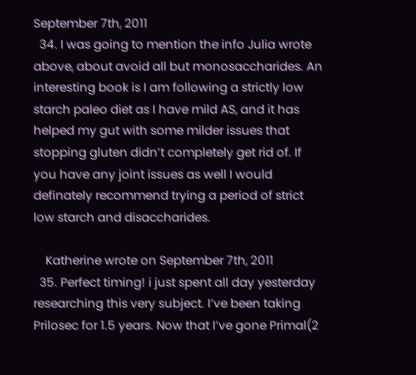September 7th, 2011
  34. I was going to mention the info Julia wrote above, about avoid all but monosaccharides. An interesting book is I am following a strictly low starch paleo diet as I have mild AS, and it has helped my gut with some milder issues that stopping gluten didn’t completely get rid of. If you have any joint issues as well I would definately recommend trying a period of strict low starch and disaccharides.

    Katherine wrote on September 7th, 2011
  35. Perfect timing! i just spent all day yesterday researching this very subject. I’ve been taking Prilosec for 1.5 years. Now that I’ve gone Primal(2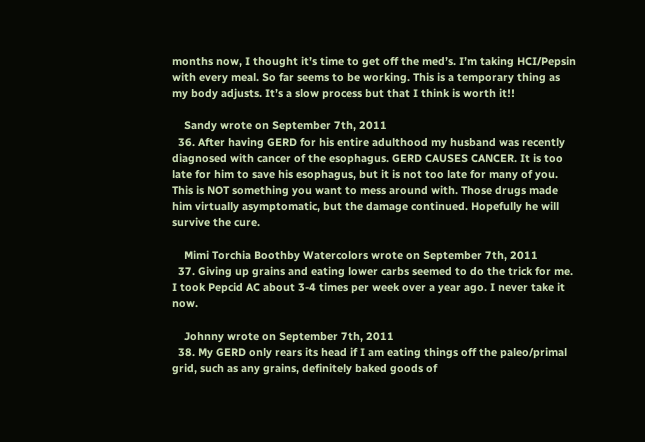months now, I thought it’s time to get off the med’s. I’m taking HCI/Pepsin with every meal. So far seems to be working. This is a temporary thing as my body adjusts. It’s a slow process but that I think is worth it!!

    Sandy wrote on September 7th, 2011
  36. After having GERD for his entire adulthood my husband was recently diagnosed with cancer of the esophagus. GERD CAUSES CANCER. It is too late for him to save his esophagus, but it is not too late for many of you. This is NOT something you want to mess around with. Those drugs made him virtually asymptomatic, but the damage continued. Hopefully he will survive the cure.

    Mimi Torchia Boothby Watercolors wrote on September 7th, 2011
  37. Giving up grains and eating lower carbs seemed to do the trick for me. I took Pepcid AC about 3-4 times per week over a year ago. I never take it now.

    Johnny wrote on September 7th, 2011
  38. My GERD only rears its head if I am eating things off the paleo/primal grid, such as any grains, definitely baked goods of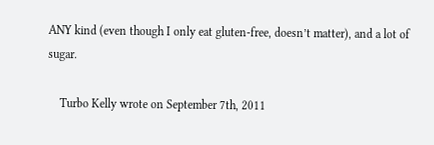ANY kind (even though I only eat gluten-free, doesn’t matter), and a lot of sugar.

    Turbo Kelly wrote on September 7th, 2011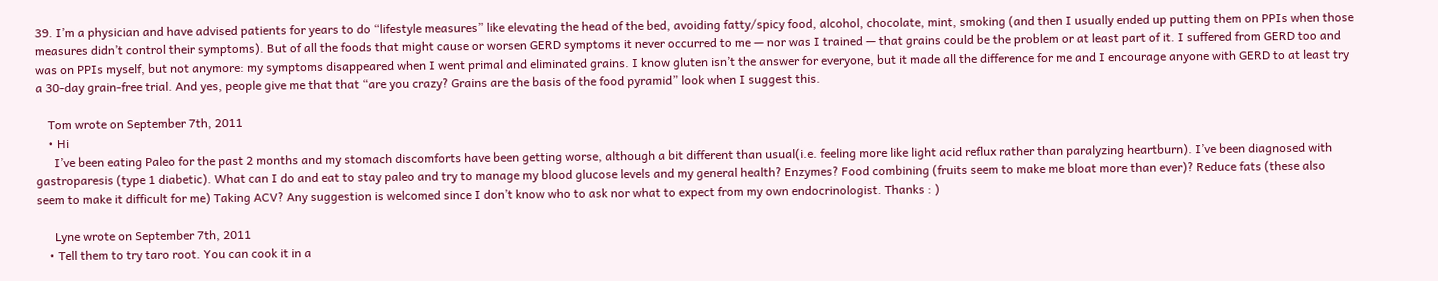39. I’m a physician and have advised patients for years to do “lifestyle measures” like elevating the head of the bed, avoiding fatty/spicy food, alcohol, chocolate, mint, smoking (and then I usually ended up putting them on PPIs when those measures didn’t control their symptoms). But of all the foods that might cause or worsen GERD symptoms it never occurred to me — nor was I trained — that grains could be the problem or at least part of it. I suffered from GERD too and was on PPIs myself, but not anymore: my symptoms disappeared when I went primal and eliminated grains. I know gluten isn’t the answer for everyone, but it made all the difference for me and I encourage anyone with GERD to at least try a 30-day grain-free trial. And yes, people give me that that “are you crazy? Grains are the basis of the food pyramid” look when I suggest this.

    Tom wrote on September 7th, 2011
    • Hi
      I’ve been eating Paleo for the past 2 months and my stomach discomforts have been getting worse, although a bit different than usual(i.e. feeling more like light acid reflux rather than paralyzing heartburn). I’ve been diagnosed with gastroparesis (type 1 diabetic). What can I do and eat to stay paleo and try to manage my blood glucose levels and my general health? Enzymes? Food combining (fruits seem to make me bloat more than ever)? Reduce fats (these also seem to make it difficult for me) Taking ACV? Any suggestion is welcomed since I don’t know who to ask nor what to expect from my own endocrinologist. Thanks : )

      Lyne wrote on September 7th, 2011
    • Tell them to try taro root. You can cook it in a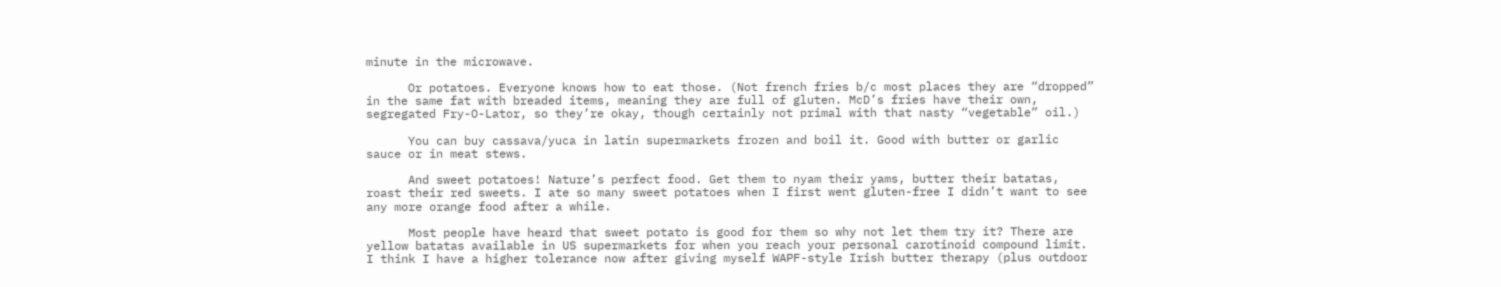minute in the microwave.

      Or potatoes. Everyone knows how to eat those. (Not french fries b/c most places they are “dropped” in the same fat with breaded items, meaning they are full of gluten. McD’s fries have their own, segregated Fry-O-Lator, so they’re okay, though certainly not primal with that nasty “vegetable” oil.)

      You can buy cassava/yuca in latin supermarkets frozen and boil it. Good with butter or garlic sauce or in meat stews.

      And sweet potatoes! Nature’s perfect food. Get them to nyam their yams, butter their batatas, roast their red sweets. I ate so many sweet potatoes when I first went gluten-free I didn’t want to see any more orange food after a while.

      Most people have heard that sweet potato is good for them so why not let them try it? There are yellow batatas available in US supermarkets for when you reach your personal carotinoid compound limit. I think I have a higher tolerance now after giving myself WAPF-style Irish butter therapy (plus outdoor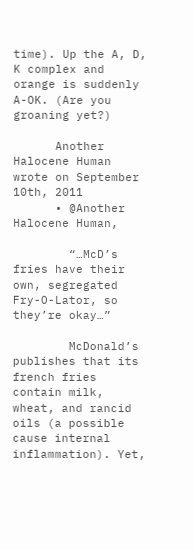time). Up the A, D, K complex and orange is suddenly A-OK. (Are you groaning yet?)

      Another Halocene Human wrote on September 10th, 2011
      • @Another Halocene Human,

        “…McD’s fries have their own, segregated Fry-O-Lator, so they’re okay…”

        McDonald’s publishes that its french fries contain milk, wheat, and rancid oils (a possible cause internal inflammation). Yet,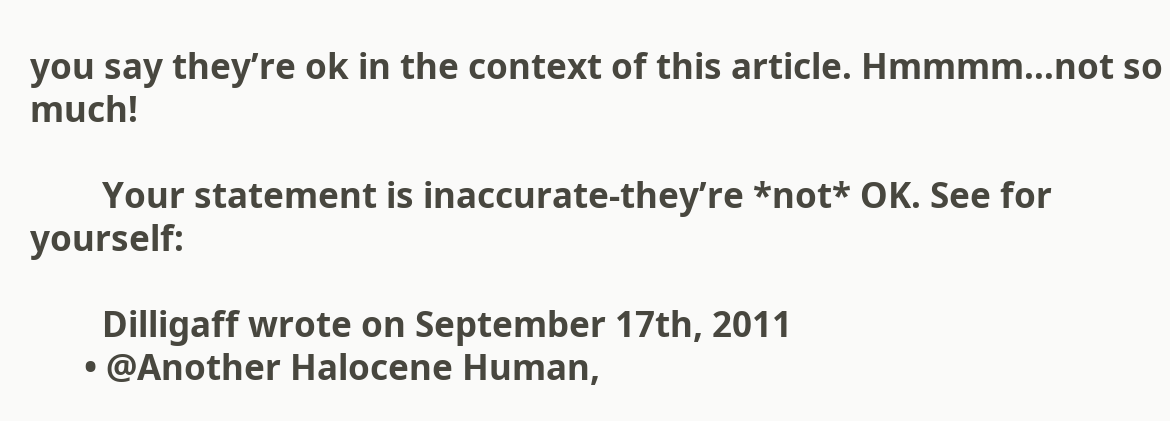you say they’re ok in the context of this article. Hmmmm…not so much!

        Your statement is inaccurate-they’re *not* OK. See for yourself:

        Dilligaff wrote on September 17th, 2011
      • @Another Halocene Human,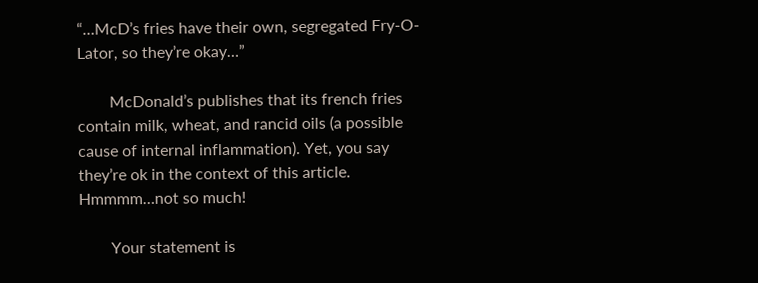“…McD’s fries have their own, segregated Fry-O-Lator, so they’re okay…”

        McDonald’s publishes that its french fries contain milk, wheat, and rancid oils (a possible cause of internal inflammation). Yet, you say they’re ok in the context of this article. Hmmmm…not so much!

        Your statement is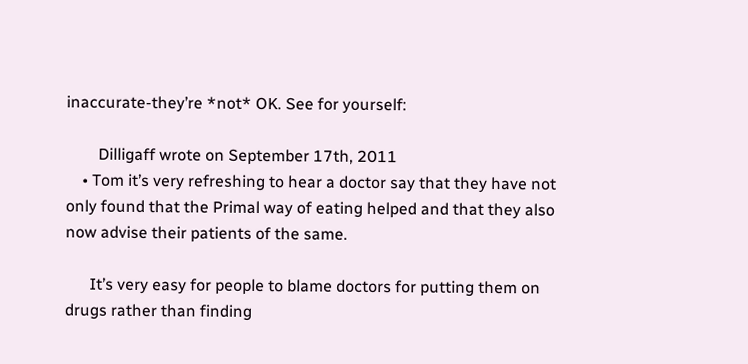inaccurate-they’re *not* OK. See for yourself:

        Dilligaff wrote on September 17th, 2011
    • Tom it’s very refreshing to hear a doctor say that they have not only found that the Primal way of eating helped and that they also now advise their patients of the same.

      It’s very easy for people to blame doctors for putting them on drugs rather than finding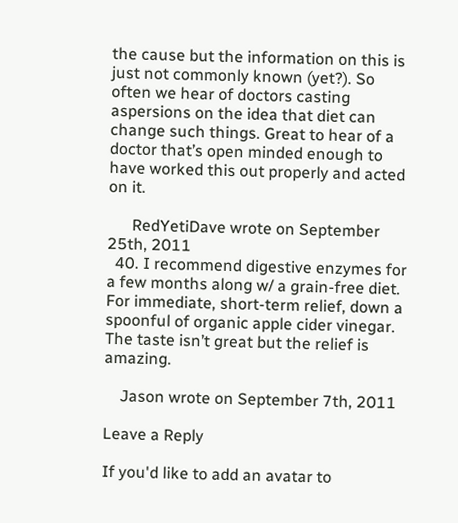the cause but the information on this is just not commonly known (yet?). So often we hear of doctors casting aspersions on the idea that diet can change such things. Great to hear of a doctor that’s open minded enough to have worked this out properly and acted on it.

      RedYetiDave wrote on September 25th, 2011
  40. I recommend digestive enzymes for a few months along w/ a grain-free diet. For immediate, short-term relief, down a spoonful of organic apple cider vinegar. The taste isn’t great but the relief is amazing.

    Jason wrote on September 7th, 2011

Leave a Reply

If you'd like to add an avatar to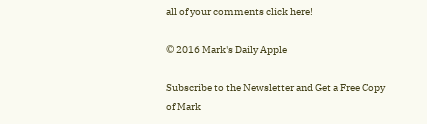all of your comments click here!

© 2016 Mark's Daily Apple

Subscribe to the Newsletter and Get a Free Copy
of Mark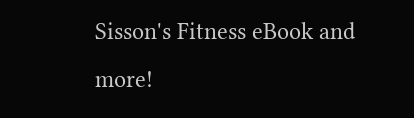Sisson's Fitness eBook and more!